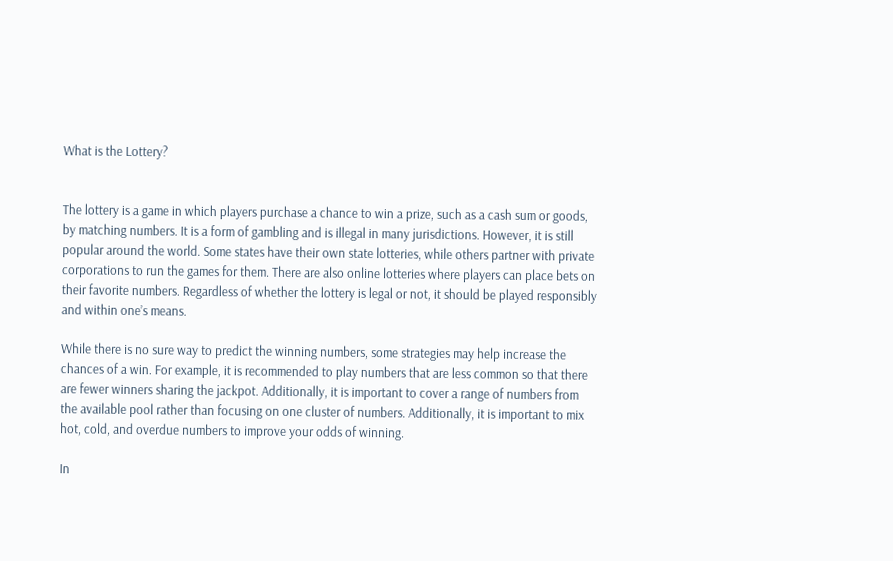What is the Lottery?


The lottery is a game in which players purchase a chance to win a prize, such as a cash sum or goods, by matching numbers. It is a form of gambling and is illegal in many jurisdictions. However, it is still popular around the world. Some states have their own state lotteries, while others partner with private corporations to run the games for them. There are also online lotteries where players can place bets on their favorite numbers. Regardless of whether the lottery is legal or not, it should be played responsibly and within one’s means.

While there is no sure way to predict the winning numbers, some strategies may help increase the chances of a win. For example, it is recommended to play numbers that are less common so that there are fewer winners sharing the jackpot. Additionally, it is important to cover a range of numbers from the available pool rather than focusing on one cluster of numbers. Additionally, it is important to mix hot, cold, and overdue numbers to improve your odds of winning.

In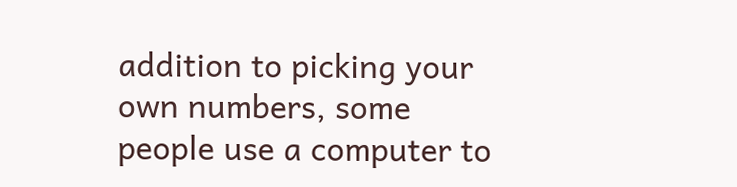addition to picking your own numbers, some people use a computer to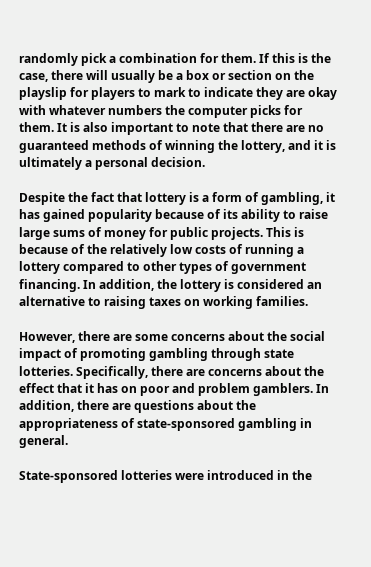randomly pick a combination for them. If this is the case, there will usually be a box or section on the playslip for players to mark to indicate they are okay with whatever numbers the computer picks for them. It is also important to note that there are no guaranteed methods of winning the lottery, and it is ultimately a personal decision.

Despite the fact that lottery is a form of gambling, it has gained popularity because of its ability to raise large sums of money for public projects. This is because of the relatively low costs of running a lottery compared to other types of government financing. In addition, the lottery is considered an alternative to raising taxes on working families.

However, there are some concerns about the social impact of promoting gambling through state lotteries. Specifically, there are concerns about the effect that it has on poor and problem gamblers. In addition, there are questions about the appropriateness of state-sponsored gambling in general.

State-sponsored lotteries were introduced in the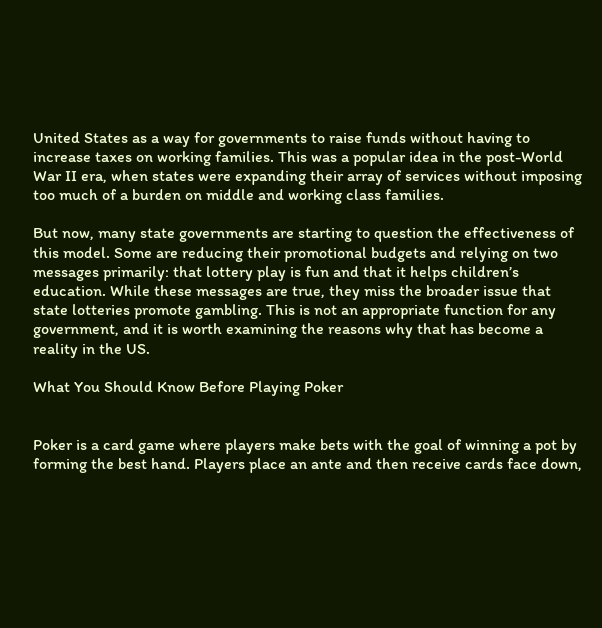United States as a way for governments to raise funds without having to increase taxes on working families. This was a popular idea in the post-World War II era, when states were expanding their array of services without imposing too much of a burden on middle and working class families.

But now, many state governments are starting to question the effectiveness of this model. Some are reducing their promotional budgets and relying on two messages primarily: that lottery play is fun and that it helps children’s education. While these messages are true, they miss the broader issue that state lotteries promote gambling. This is not an appropriate function for any government, and it is worth examining the reasons why that has become a reality in the US.

What You Should Know Before Playing Poker


Poker is a card game where players make bets with the goal of winning a pot by forming the best hand. Players place an ante and then receive cards face down,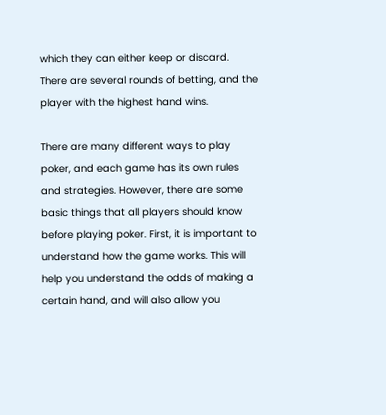which they can either keep or discard. There are several rounds of betting, and the player with the highest hand wins.

There are many different ways to play poker, and each game has its own rules and strategies. However, there are some basic things that all players should know before playing poker. First, it is important to understand how the game works. This will help you understand the odds of making a certain hand, and will also allow you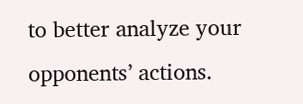to better analyze your opponents’ actions.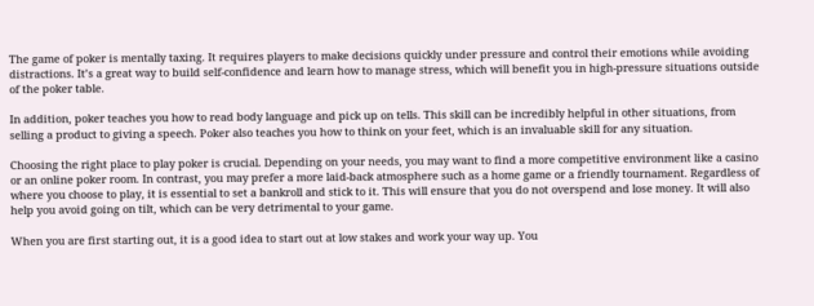The game of poker is mentally taxing. It requires players to make decisions quickly under pressure and control their emotions while avoiding distractions. It’s a great way to build self-confidence and learn how to manage stress, which will benefit you in high-pressure situations outside of the poker table.

In addition, poker teaches you how to read body language and pick up on tells. This skill can be incredibly helpful in other situations, from selling a product to giving a speech. Poker also teaches you how to think on your feet, which is an invaluable skill for any situation.

Choosing the right place to play poker is crucial. Depending on your needs, you may want to find a more competitive environment like a casino or an online poker room. In contrast, you may prefer a more laid-back atmosphere such as a home game or a friendly tournament. Regardless of where you choose to play, it is essential to set a bankroll and stick to it. This will ensure that you do not overspend and lose money. It will also help you avoid going on tilt, which can be very detrimental to your game.

When you are first starting out, it is a good idea to start out at low stakes and work your way up. You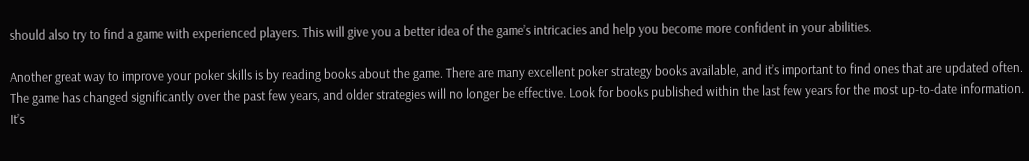should also try to find a game with experienced players. This will give you a better idea of the game’s intricacies and help you become more confident in your abilities.

Another great way to improve your poker skills is by reading books about the game. There are many excellent poker strategy books available, and it’s important to find ones that are updated often. The game has changed significantly over the past few years, and older strategies will no longer be effective. Look for books published within the last few years for the most up-to-date information. It’s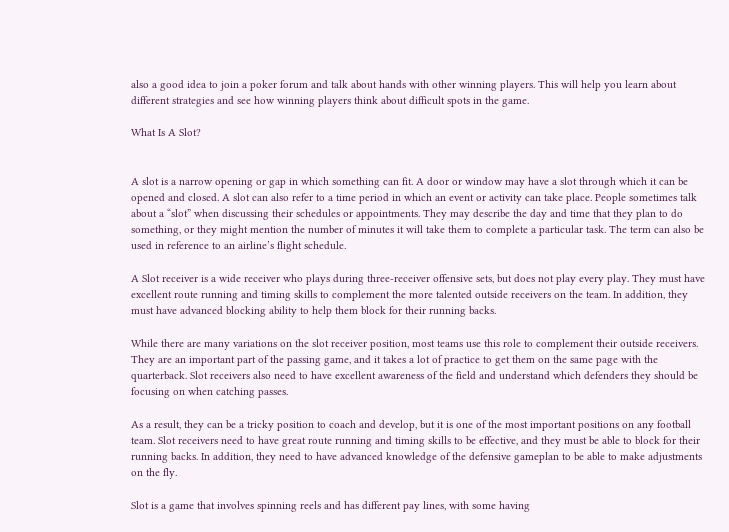also a good idea to join a poker forum and talk about hands with other winning players. This will help you learn about different strategies and see how winning players think about difficult spots in the game.

What Is A Slot?


A slot is a narrow opening or gap in which something can fit. A door or window may have a slot through which it can be opened and closed. A slot can also refer to a time period in which an event or activity can take place. People sometimes talk about a “slot” when discussing their schedules or appointments. They may describe the day and time that they plan to do something, or they might mention the number of minutes it will take them to complete a particular task. The term can also be used in reference to an airline’s flight schedule.

A Slot receiver is a wide receiver who plays during three-receiver offensive sets, but does not play every play. They must have excellent route running and timing skills to complement the more talented outside receivers on the team. In addition, they must have advanced blocking ability to help them block for their running backs.

While there are many variations on the slot receiver position, most teams use this role to complement their outside receivers. They are an important part of the passing game, and it takes a lot of practice to get them on the same page with the quarterback. Slot receivers also need to have excellent awareness of the field and understand which defenders they should be focusing on when catching passes.

As a result, they can be a tricky position to coach and develop, but it is one of the most important positions on any football team. Slot receivers need to have great route running and timing skills to be effective, and they must be able to block for their running backs. In addition, they need to have advanced knowledge of the defensive gameplan to be able to make adjustments on the fly.

Slot is a game that involves spinning reels and has different pay lines, with some having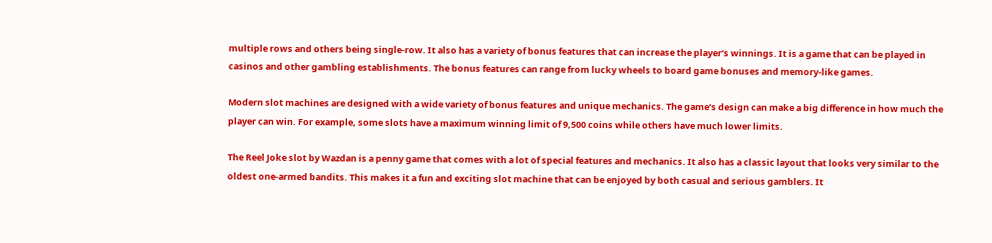multiple rows and others being single-row. It also has a variety of bonus features that can increase the player’s winnings. It is a game that can be played in casinos and other gambling establishments. The bonus features can range from lucky wheels to board game bonuses and memory-like games.

Modern slot machines are designed with a wide variety of bonus features and unique mechanics. The game’s design can make a big difference in how much the player can win. For example, some slots have a maximum winning limit of 9,500 coins while others have much lower limits.

The Reel Joke slot by Wazdan is a penny game that comes with a lot of special features and mechanics. It also has a classic layout that looks very similar to the oldest one-armed bandits. This makes it a fun and exciting slot machine that can be enjoyed by both casual and serious gamblers. It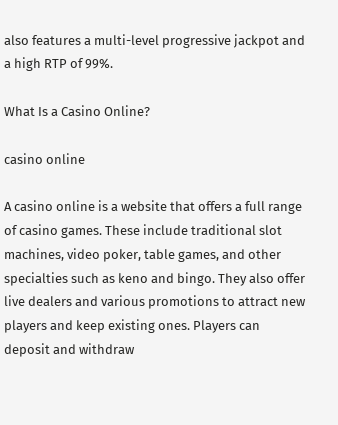also features a multi-level progressive jackpot and a high RTP of 99%.

What Is a Casino Online?

casino online

A casino online is a website that offers a full range of casino games. These include traditional slot machines, video poker, table games, and other specialties such as keno and bingo. They also offer live dealers and various promotions to attract new players and keep existing ones. Players can deposit and withdraw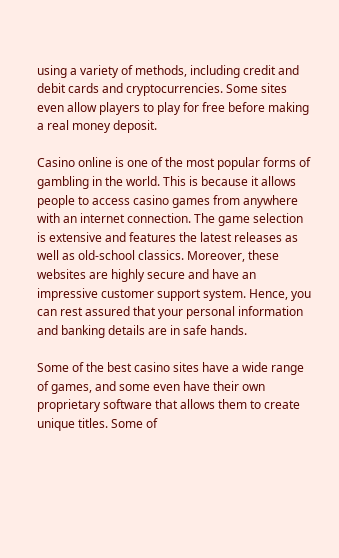using a variety of methods, including credit and debit cards and cryptocurrencies. Some sites even allow players to play for free before making a real money deposit.

Casino online is one of the most popular forms of gambling in the world. This is because it allows people to access casino games from anywhere with an internet connection. The game selection is extensive and features the latest releases as well as old-school classics. Moreover, these websites are highly secure and have an impressive customer support system. Hence, you can rest assured that your personal information and banking details are in safe hands.

Some of the best casino sites have a wide range of games, and some even have their own proprietary software that allows them to create unique titles. Some of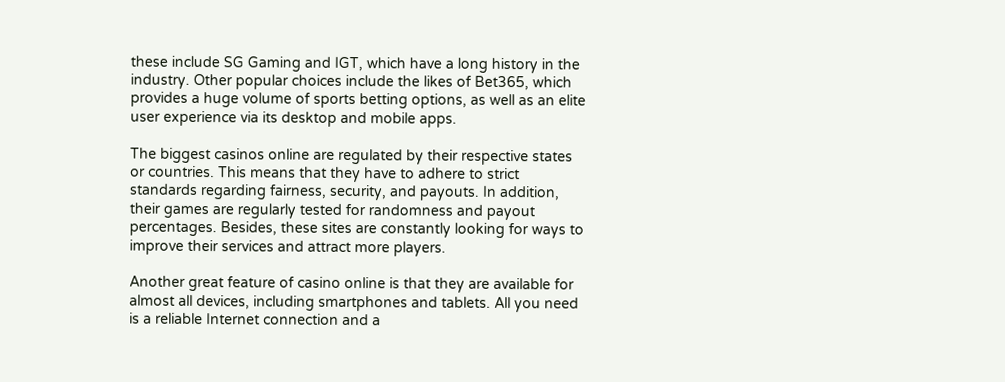these include SG Gaming and IGT, which have a long history in the industry. Other popular choices include the likes of Bet365, which provides a huge volume of sports betting options, as well as an elite user experience via its desktop and mobile apps.

The biggest casinos online are regulated by their respective states or countries. This means that they have to adhere to strict standards regarding fairness, security, and payouts. In addition, their games are regularly tested for randomness and payout percentages. Besides, these sites are constantly looking for ways to improve their services and attract more players.

Another great feature of casino online is that they are available for almost all devices, including smartphones and tablets. All you need is a reliable Internet connection and a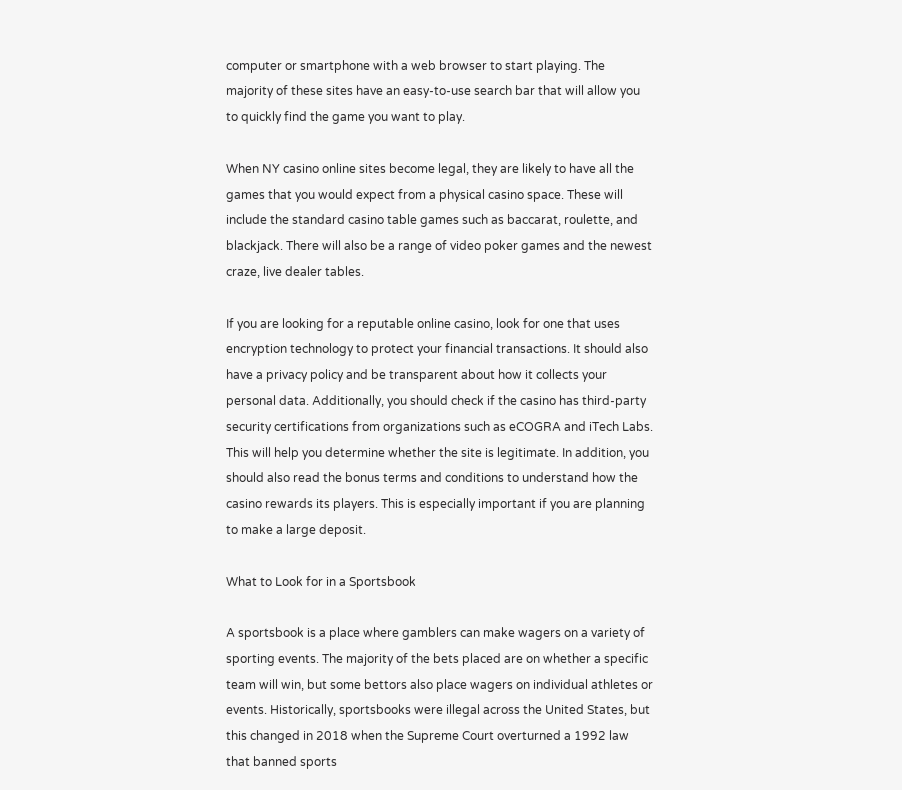computer or smartphone with a web browser to start playing. The majority of these sites have an easy-to-use search bar that will allow you to quickly find the game you want to play.

When NY casino online sites become legal, they are likely to have all the games that you would expect from a physical casino space. These will include the standard casino table games such as baccarat, roulette, and blackjack. There will also be a range of video poker games and the newest craze, live dealer tables.

If you are looking for a reputable online casino, look for one that uses encryption technology to protect your financial transactions. It should also have a privacy policy and be transparent about how it collects your personal data. Additionally, you should check if the casino has third-party security certifications from organizations such as eCOGRA and iTech Labs. This will help you determine whether the site is legitimate. In addition, you should also read the bonus terms and conditions to understand how the casino rewards its players. This is especially important if you are planning to make a large deposit.

What to Look for in a Sportsbook

A sportsbook is a place where gamblers can make wagers on a variety of sporting events. The majority of the bets placed are on whether a specific team will win, but some bettors also place wagers on individual athletes or events. Historically, sportsbooks were illegal across the United States, but this changed in 2018 when the Supreme Court overturned a 1992 law that banned sports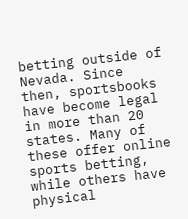betting outside of Nevada. Since then, sportsbooks have become legal in more than 20 states. Many of these offer online sports betting, while others have physical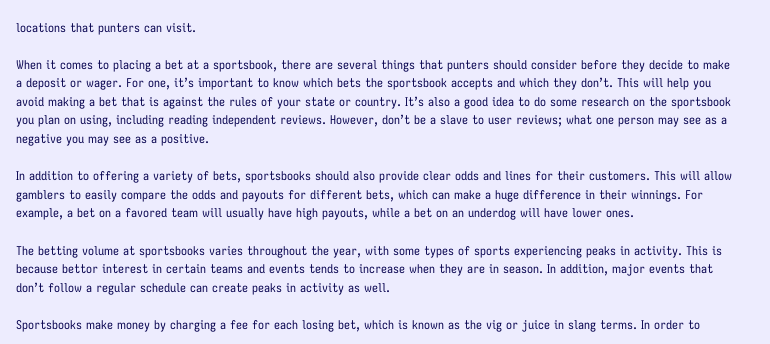locations that punters can visit.

When it comes to placing a bet at a sportsbook, there are several things that punters should consider before they decide to make a deposit or wager. For one, it’s important to know which bets the sportsbook accepts and which they don’t. This will help you avoid making a bet that is against the rules of your state or country. It’s also a good idea to do some research on the sportsbook you plan on using, including reading independent reviews. However, don’t be a slave to user reviews; what one person may see as a negative you may see as a positive.

In addition to offering a variety of bets, sportsbooks should also provide clear odds and lines for their customers. This will allow gamblers to easily compare the odds and payouts for different bets, which can make a huge difference in their winnings. For example, a bet on a favored team will usually have high payouts, while a bet on an underdog will have lower ones.

The betting volume at sportsbooks varies throughout the year, with some types of sports experiencing peaks in activity. This is because bettor interest in certain teams and events tends to increase when they are in season. In addition, major events that don’t follow a regular schedule can create peaks in activity as well.

Sportsbooks make money by charging a fee for each losing bet, which is known as the vig or juice in slang terms. In order to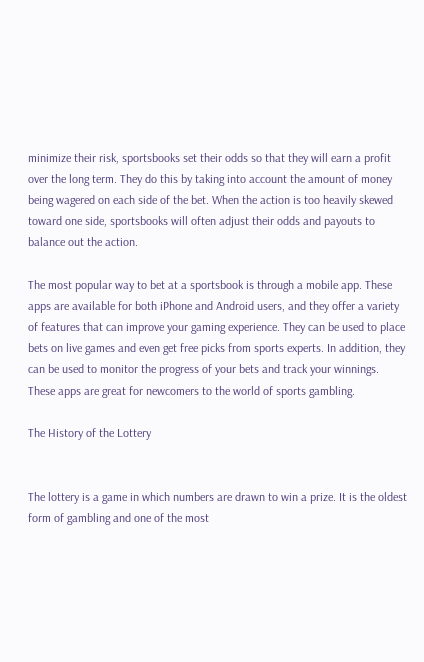minimize their risk, sportsbooks set their odds so that they will earn a profit over the long term. They do this by taking into account the amount of money being wagered on each side of the bet. When the action is too heavily skewed toward one side, sportsbooks will often adjust their odds and payouts to balance out the action.

The most popular way to bet at a sportsbook is through a mobile app. These apps are available for both iPhone and Android users, and they offer a variety of features that can improve your gaming experience. They can be used to place bets on live games and even get free picks from sports experts. In addition, they can be used to monitor the progress of your bets and track your winnings. These apps are great for newcomers to the world of sports gambling.

The History of the Lottery


The lottery is a game in which numbers are drawn to win a prize. It is the oldest form of gambling and one of the most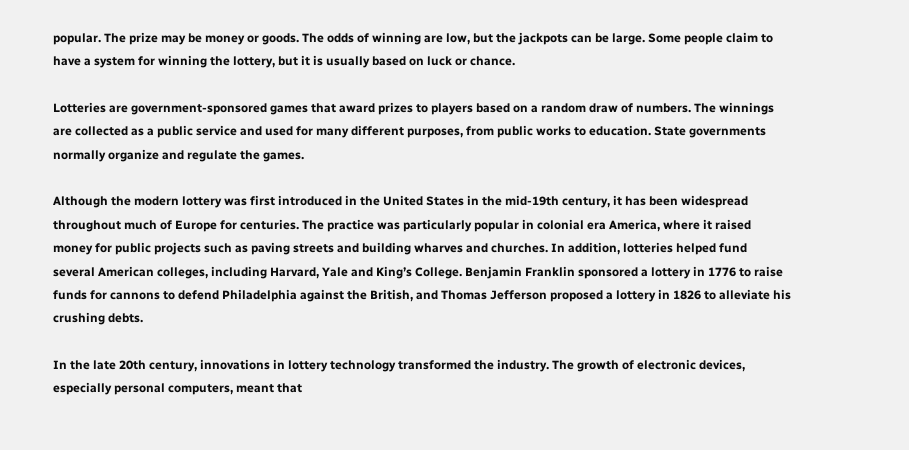popular. The prize may be money or goods. The odds of winning are low, but the jackpots can be large. Some people claim to have a system for winning the lottery, but it is usually based on luck or chance.

Lotteries are government-sponsored games that award prizes to players based on a random draw of numbers. The winnings are collected as a public service and used for many different purposes, from public works to education. State governments normally organize and regulate the games.

Although the modern lottery was first introduced in the United States in the mid-19th century, it has been widespread throughout much of Europe for centuries. The practice was particularly popular in colonial era America, where it raised money for public projects such as paving streets and building wharves and churches. In addition, lotteries helped fund several American colleges, including Harvard, Yale and King’s College. Benjamin Franklin sponsored a lottery in 1776 to raise funds for cannons to defend Philadelphia against the British, and Thomas Jefferson proposed a lottery in 1826 to alleviate his crushing debts.

In the late 20th century, innovations in lottery technology transformed the industry. The growth of electronic devices, especially personal computers, meant that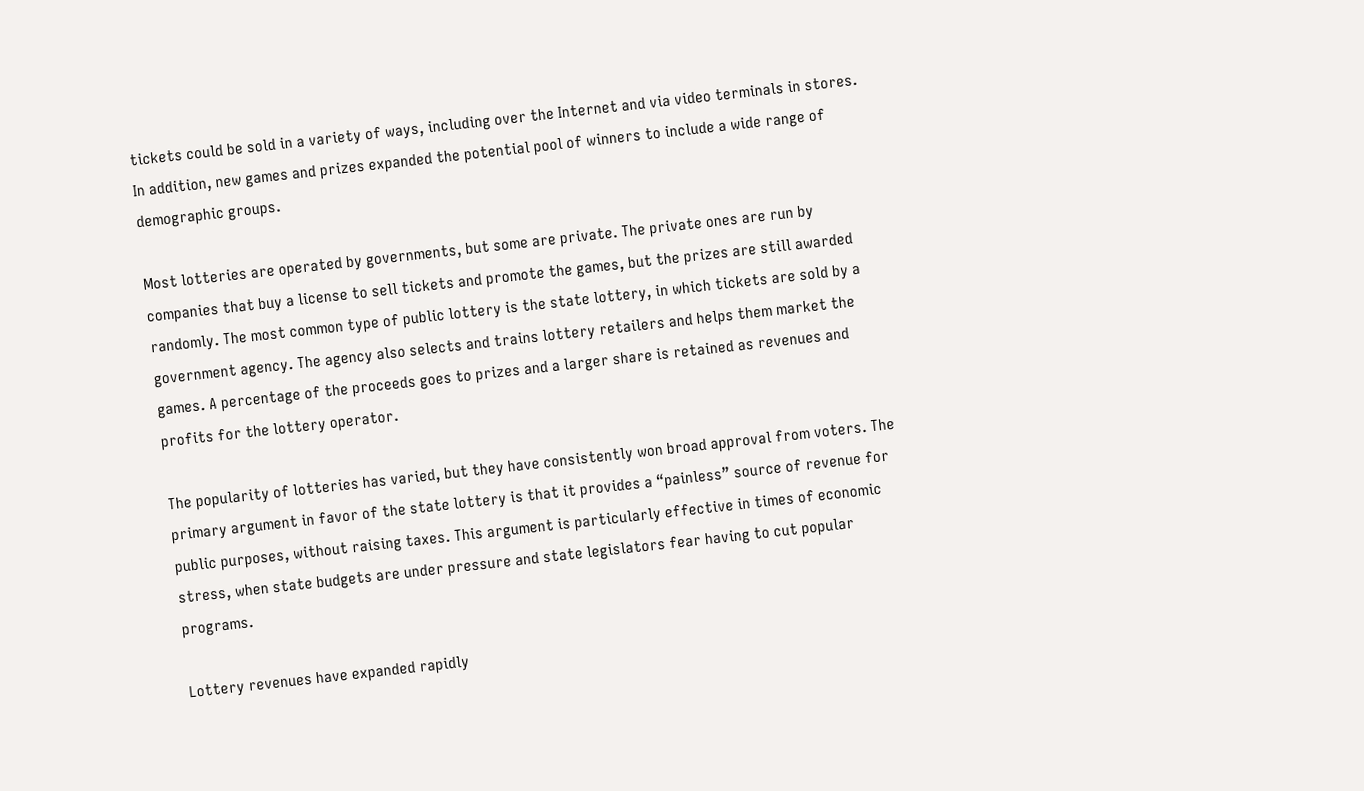tickets could be sold in a variety of ways, including over the Internet and via video terminals in stores. In addition, new games and prizes expanded the potential pool of winners to include a wide range of demographic groups.

Most lotteries are operated by governments, but some are private. The private ones are run by companies that buy a license to sell tickets and promote the games, but the prizes are still awarded randomly. The most common type of public lottery is the state lottery, in which tickets are sold by a government agency. The agency also selects and trains lottery retailers and helps them market the games. A percentage of the proceeds goes to prizes and a larger share is retained as revenues and profits for the lottery operator.

The popularity of lotteries has varied, but they have consistently won broad approval from voters. The primary argument in favor of the state lottery is that it provides a “painless” source of revenue for public purposes, without raising taxes. This argument is particularly effective in times of economic stress, when state budgets are under pressure and state legislators fear having to cut popular programs.

Lottery revenues have expanded rapidly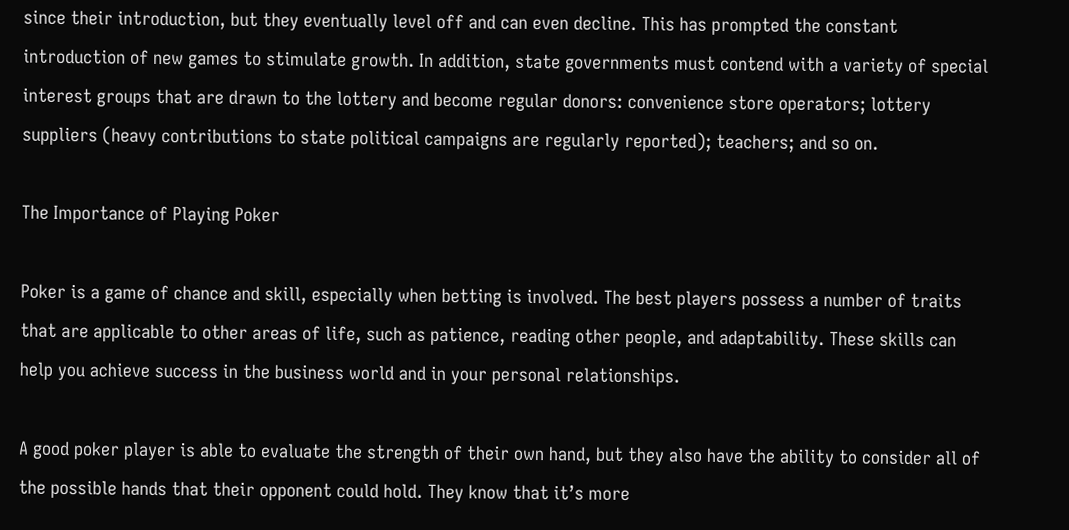since their introduction, but they eventually level off and can even decline. This has prompted the constant introduction of new games to stimulate growth. In addition, state governments must contend with a variety of special interest groups that are drawn to the lottery and become regular donors: convenience store operators; lottery suppliers (heavy contributions to state political campaigns are regularly reported); teachers; and so on.

The Importance of Playing Poker

Poker is a game of chance and skill, especially when betting is involved. The best players possess a number of traits that are applicable to other areas of life, such as patience, reading other people, and adaptability. These skills can help you achieve success in the business world and in your personal relationships.

A good poker player is able to evaluate the strength of their own hand, but they also have the ability to consider all of the possible hands that their opponent could hold. They know that it’s more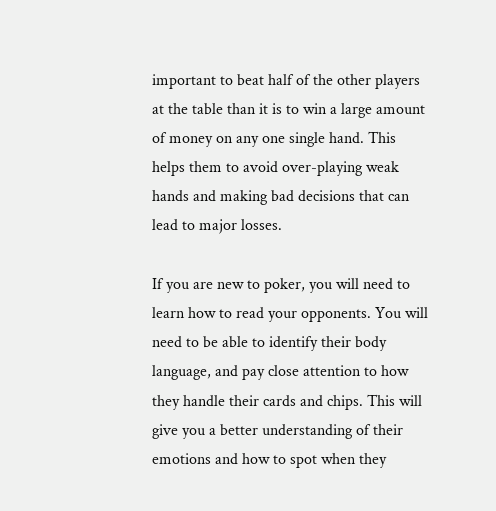important to beat half of the other players at the table than it is to win a large amount of money on any one single hand. This helps them to avoid over-playing weak hands and making bad decisions that can lead to major losses.

If you are new to poker, you will need to learn how to read your opponents. You will need to be able to identify their body language, and pay close attention to how they handle their cards and chips. This will give you a better understanding of their emotions and how to spot when they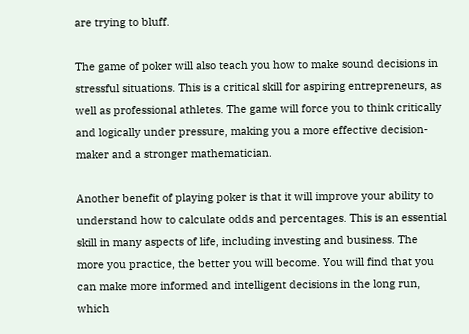are trying to bluff.

The game of poker will also teach you how to make sound decisions in stressful situations. This is a critical skill for aspiring entrepreneurs, as well as professional athletes. The game will force you to think critically and logically under pressure, making you a more effective decision-maker and a stronger mathematician.

Another benefit of playing poker is that it will improve your ability to understand how to calculate odds and percentages. This is an essential skill in many aspects of life, including investing and business. The more you practice, the better you will become. You will find that you can make more informed and intelligent decisions in the long run, which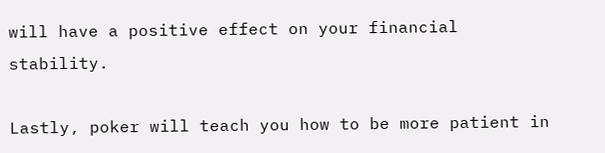will have a positive effect on your financial stability.

Lastly, poker will teach you how to be more patient in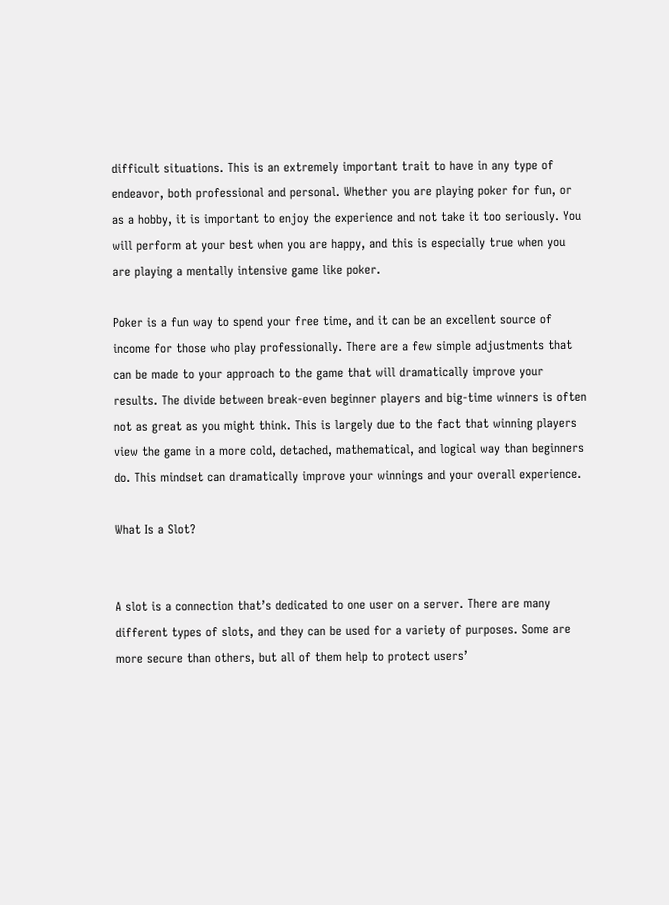difficult situations. This is an extremely important trait to have in any type of endeavor, both professional and personal. Whether you are playing poker for fun, or as a hobby, it is important to enjoy the experience and not take it too seriously. You will perform at your best when you are happy, and this is especially true when you are playing a mentally intensive game like poker.

Poker is a fun way to spend your free time, and it can be an excellent source of income for those who play professionally. There are a few simple adjustments that can be made to your approach to the game that will dramatically improve your results. The divide between break-even beginner players and big-time winners is often not as great as you might think. This is largely due to the fact that winning players view the game in a more cold, detached, mathematical, and logical way than beginners do. This mindset can dramatically improve your winnings and your overall experience.

What Is a Slot?


A slot is a connection that’s dedicated to one user on a server. There are many different types of slots, and they can be used for a variety of purposes. Some are more secure than others, but all of them help to protect users’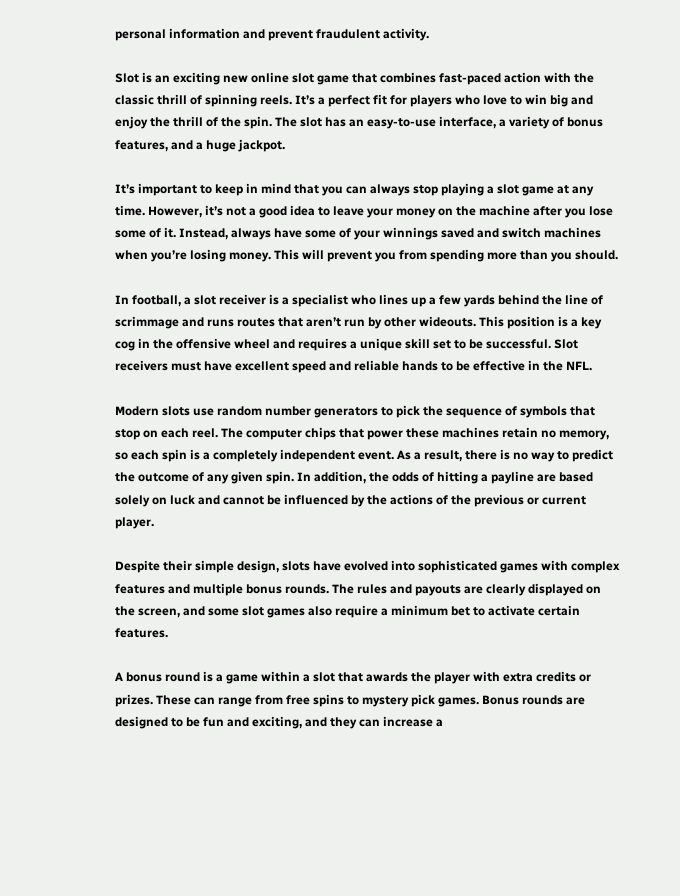personal information and prevent fraudulent activity.

Slot is an exciting new online slot game that combines fast-paced action with the classic thrill of spinning reels. It’s a perfect fit for players who love to win big and enjoy the thrill of the spin. The slot has an easy-to-use interface, a variety of bonus features, and a huge jackpot.

It’s important to keep in mind that you can always stop playing a slot game at any time. However, it’s not a good idea to leave your money on the machine after you lose some of it. Instead, always have some of your winnings saved and switch machines when you’re losing money. This will prevent you from spending more than you should.

In football, a slot receiver is a specialist who lines up a few yards behind the line of scrimmage and runs routes that aren’t run by other wideouts. This position is a key cog in the offensive wheel and requires a unique skill set to be successful. Slot receivers must have excellent speed and reliable hands to be effective in the NFL.

Modern slots use random number generators to pick the sequence of symbols that stop on each reel. The computer chips that power these machines retain no memory, so each spin is a completely independent event. As a result, there is no way to predict the outcome of any given spin. In addition, the odds of hitting a payline are based solely on luck and cannot be influenced by the actions of the previous or current player.

Despite their simple design, slots have evolved into sophisticated games with complex features and multiple bonus rounds. The rules and payouts are clearly displayed on the screen, and some slot games also require a minimum bet to activate certain features.

A bonus round is a game within a slot that awards the player with extra credits or prizes. These can range from free spins to mystery pick games. Bonus rounds are designed to be fun and exciting, and they can increase a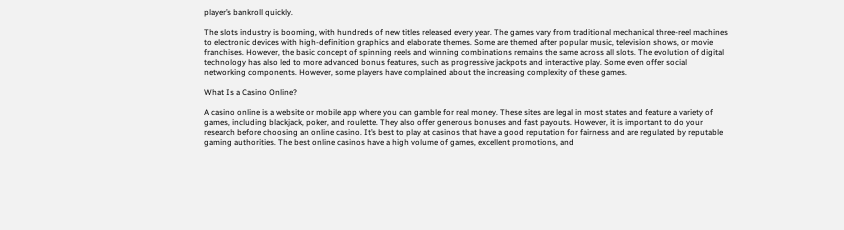player’s bankroll quickly.

The slots industry is booming, with hundreds of new titles released every year. The games vary from traditional mechanical three-reel machines to electronic devices with high-definition graphics and elaborate themes. Some are themed after popular music, television shows, or movie franchises. However, the basic concept of spinning reels and winning combinations remains the same across all slots. The evolution of digital technology has also led to more advanced bonus features, such as progressive jackpots and interactive play. Some even offer social networking components. However, some players have complained about the increasing complexity of these games.

What Is a Casino Online?

A casino online is a website or mobile app where you can gamble for real money. These sites are legal in most states and feature a variety of games, including blackjack, poker, and roulette. They also offer generous bonuses and fast payouts. However, it is important to do your research before choosing an online casino. It’s best to play at casinos that have a good reputation for fairness and are regulated by reputable gaming authorities. The best online casinos have a high volume of games, excellent promotions, and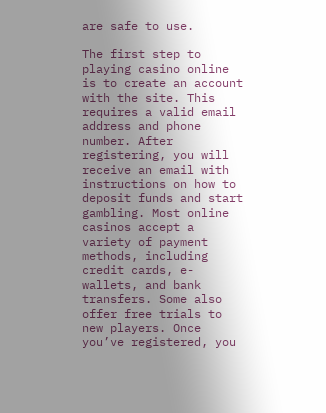are safe to use.

The first step to playing casino online is to create an account with the site. This requires a valid email address and phone number. After registering, you will receive an email with instructions on how to deposit funds and start gambling. Most online casinos accept a variety of payment methods, including credit cards, e-wallets, and bank transfers. Some also offer free trials to new players. Once you’ve registered, you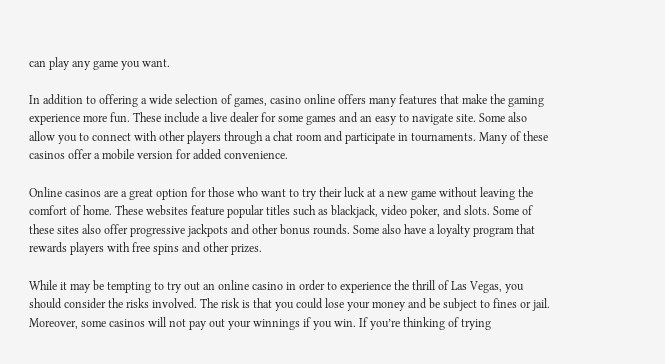can play any game you want.

In addition to offering a wide selection of games, casino online offers many features that make the gaming experience more fun. These include a live dealer for some games and an easy to navigate site. Some also allow you to connect with other players through a chat room and participate in tournaments. Many of these casinos offer a mobile version for added convenience.

Online casinos are a great option for those who want to try their luck at a new game without leaving the comfort of home. These websites feature popular titles such as blackjack, video poker, and slots. Some of these sites also offer progressive jackpots and other bonus rounds. Some also have a loyalty program that rewards players with free spins and other prizes.

While it may be tempting to try out an online casino in order to experience the thrill of Las Vegas, you should consider the risks involved. The risk is that you could lose your money and be subject to fines or jail. Moreover, some casinos will not pay out your winnings if you win. If you’re thinking of trying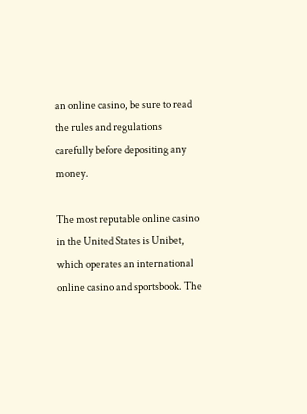an online casino, be sure to read the rules and regulations carefully before depositing any money.

The most reputable online casino in the United States is Unibet, which operates an international online casino and sportsbook. The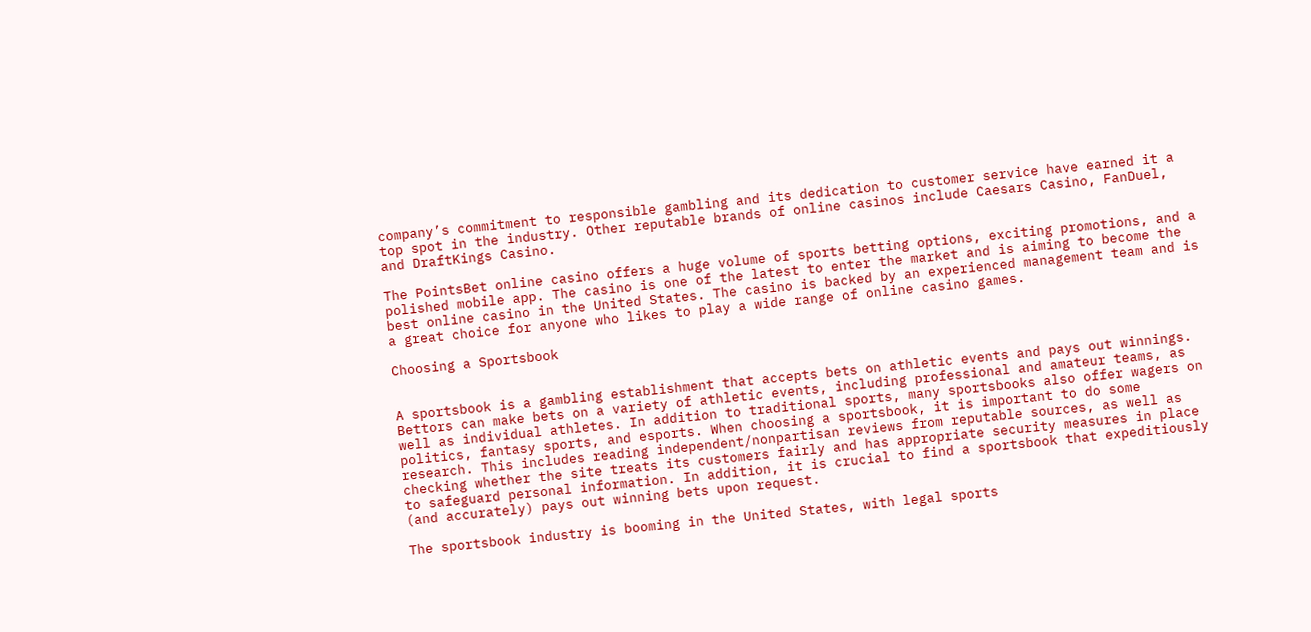company’s commitment to responsible gambling and its dedication to customer service have earned it a top spot in the industry. Other reputable brands of online casinos include Caesars Casino, FanDuel, and DraftKings Casino.

The PointsBet online casino offers a huge volume of sports betting options, exciting promotions, and a polished mobile app. The casino is one of the latest to enter the market and is aiming to become the best online casino in the United States. The casino is backed by an experienced management team and is a great choice for anyone who likes to play a wide range of online casino games.

Choosing a Sportsbook


A sportsbook is a gambling establishment that accepts bets on athletic events and pays out winnings. Bettors can make bets on a variety of athletic events, including professional and amateur teams, as well as individual athletes. In addition to traditional sports, many sportsbooks also offer wagers on politics, fantasy sports, and esports. When choosing a sportsbook, it is important to do some research. This includes reading independent/nonpartisan reviews from reputable sources, as well as checking whether the site treats its customers fairly and has appropriate security measures in place to safeguard personal information. In addition, it is crucial to find a sportsbook that expeditiously (and accurately) pays out winning bets upon request.

The sportsbook industry is booming in the United States, with legal sports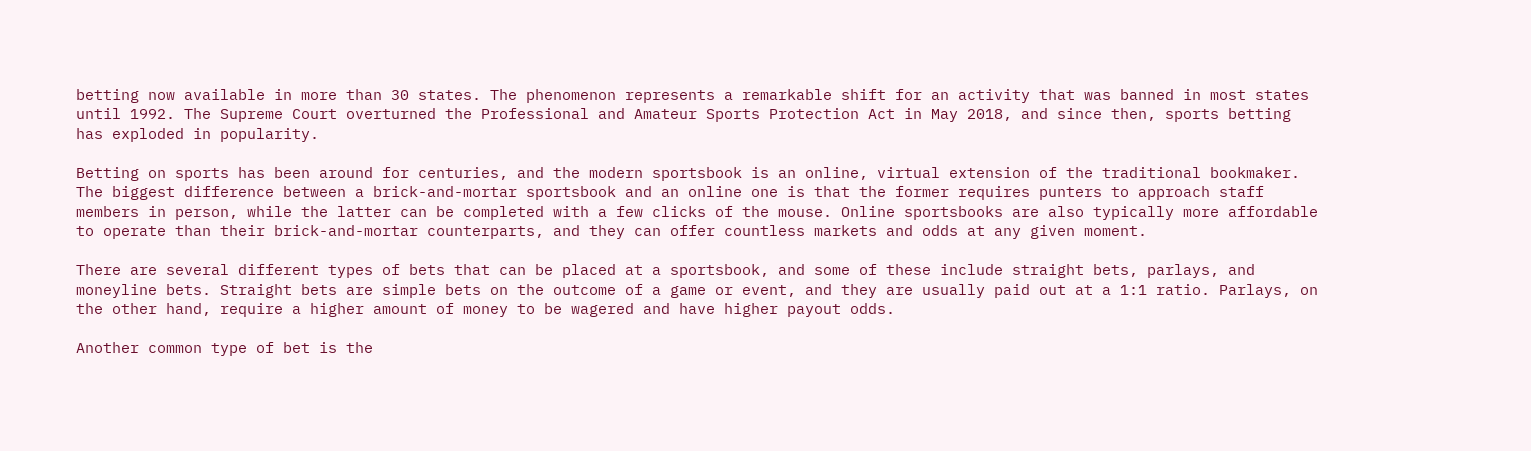betting now available in more than 30 states. The phenomenon represents a remarkable shift for an activity that was banned in most states until 1992. The Supreme Court overturned the Professional and Amateur Sports Protection Act in May 2018, and since then, sports betting has exploded in popularity.

Betting on sports has been around for centuries, and the modern sportsbook is an online, virtual extension of the traditional bookmaker. The biggest difference between a brick-and-mortar sportsbook and an online one is that the former requires punters to approach staff members in person, while the latter can be completed with a few clicks of the mouse. Online sportsbooks are also typically more affordable to operate than their brick-and-mortar counterparts, and they can offer countless markets and odds at any given moment.

There are several different types of bets that can be placed at a sportsbook, and some of these include straight bets, parlays, and moneyline bets. Straight bets are simple bets on the outcome of a game or event, and they are usually paid out at a 1:1 ratio. Parlays, on the other hand, require a higher amount of money to be wagered and have higher payout odds.

Another common type of bet is the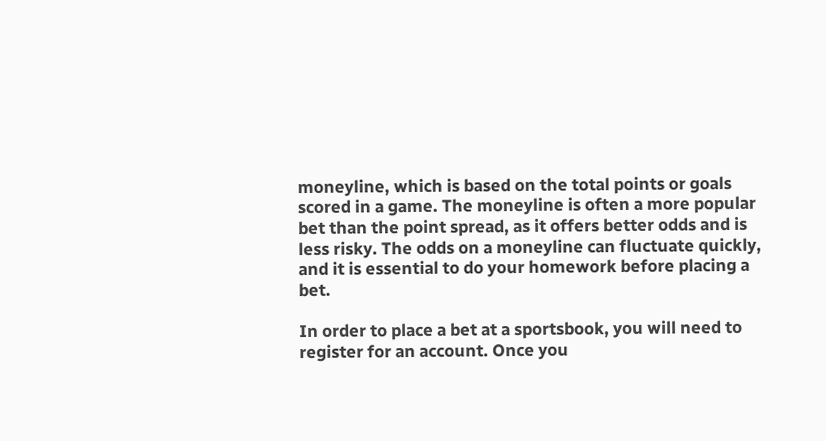moneyline, which is based on the total points or goals scored in a game. The moneyline is often a more popular bet than the point spread, as it offers better odds and is less risky. The odds on a moneyline can fluctuate quickly, and it is essential to do your homework before placing a bet.

In order to place a bet at a sportsbook, you will need to register for an account. Once you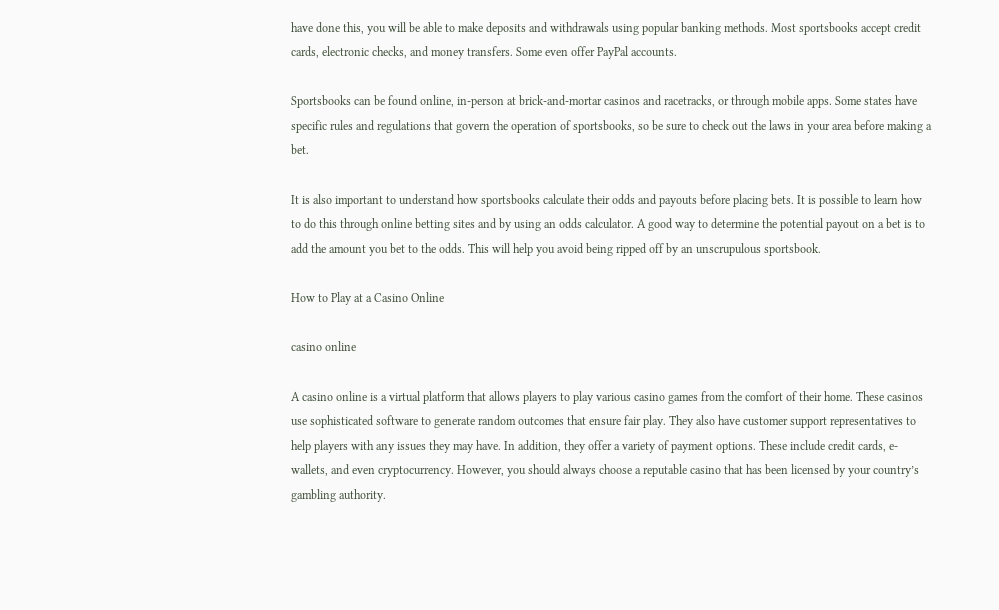have done this, you will be able to make deposits and withdrawals using popular banking methods. Most sportsbooks accept credit cards, electronic checks, and money transfers. Some even offer PayPal accounts.

Sportsbooks can be found online, in-person at brick-and-mortar casinos and racetracks, or through mobile apps. Some states have specific rules and regulations that govern the operation of sportsbooks, so be sure to check out the laws in your area before making a bet.

It is also important to understand how sportsbooks calculate their odds and payouts before placing bets. It is possible to learn how to do this through online betting sites and by using an odds calculator. A good way to determine the potential payout on a bet is to add the amount you bet to the odds. This will help you avoid being ripped off by an unscrupulous sportsbook.

How to Play at a Casino Online

casino online

A casino online is a virtual platform that allows players to play various casino games from the comfort of their home. These casinos use sophisticated software to generate random outcomes that ensure fair play. They also have customer support representatives to help players with any issues they may have. In addition, they offer a variety of payment options. These include credit cards, e-wallets, and even cryptocurrency. However, you should always choose a reputable casino that has been licensed by your country’s gambling authority.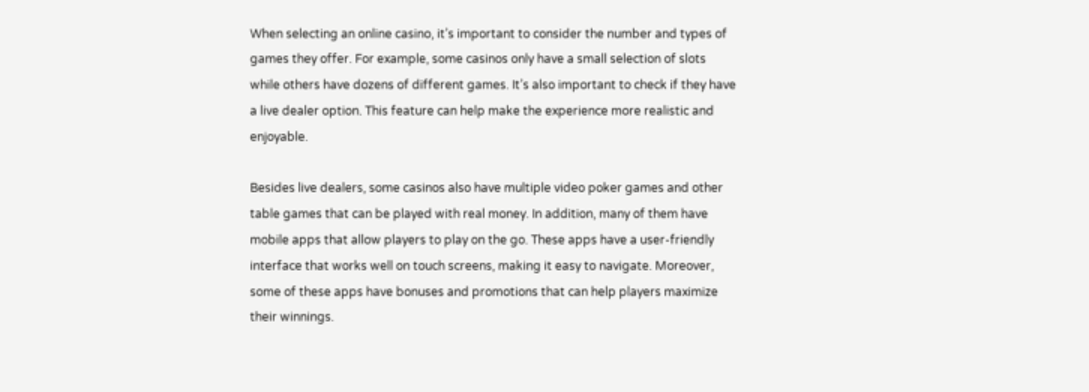When selecting an online casino, it’s important to consider the number and types of games they offer. For example, some casinos only have a small selection of slots while others have dozens of different games. It’s also important to check if they have a live dealer option. This feature can help make the experience more realistic and enjoyable.

Besides live dealers, some casinos also have multiple video poker games and other table games that can be played with real money. In addition, many of them have mobile apps that allow players to play on the go. These apps have a user-friendly interface that works well on touch screens, making it easy to navigate. Moreover, some of these apps have bonuses and promotions that can help players maximize their winnings.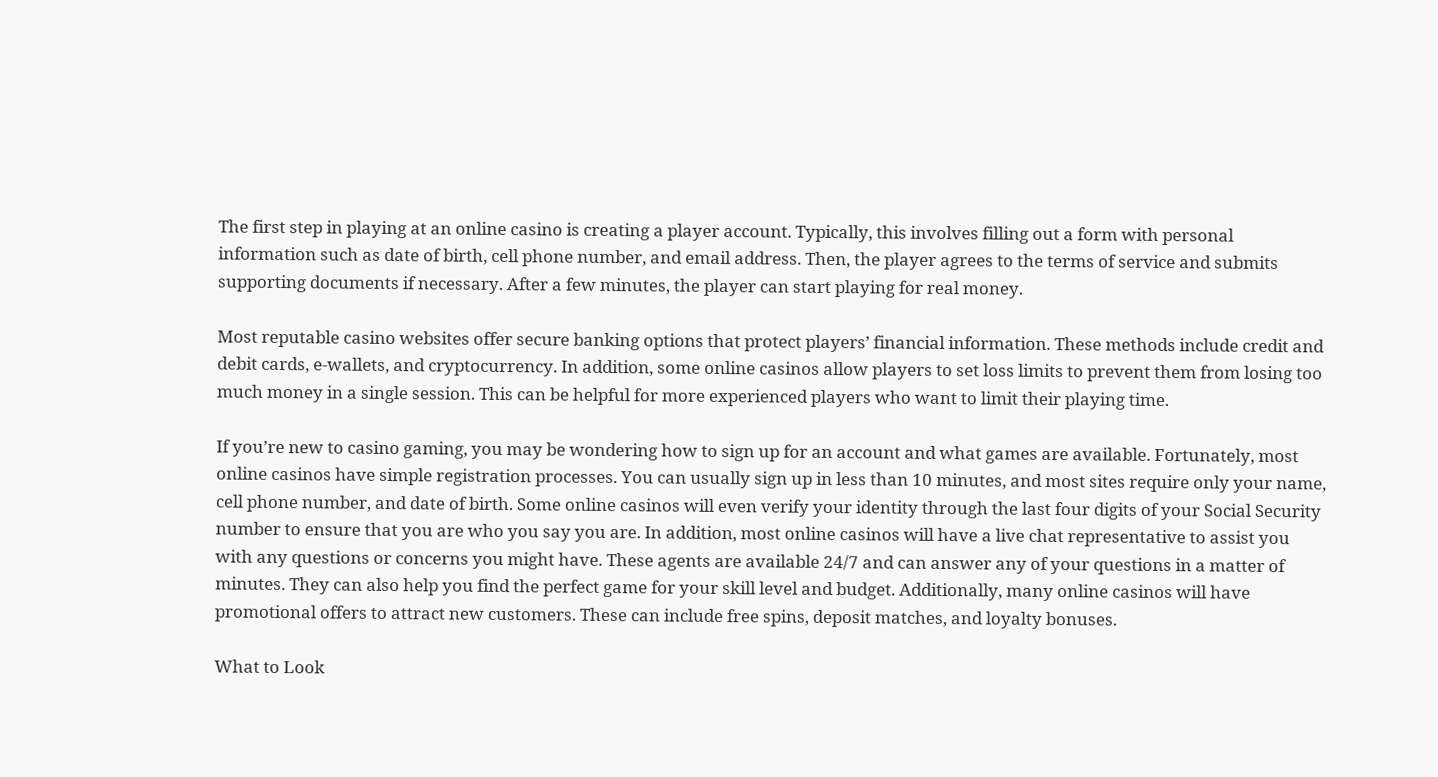The first step in playing at an online casino is creating a player account. Typically, this involves filling out a form with personal information such as date of birth, cell phone number, and email address. Then, the player agrees to the terms of service and submits supporting documents if necessary. After a few minutes, the player can start playing for real money.

Most reputable casino websites offer secure banking options that protect players’ financial information. These methods include credit and debit cards, e-wallets, and cryptocurrency. In addition, some online casinos allow players to set loss limits to prevent them from losing too much money in a single session. This can be helpful for more experienced players who want to limit their playing time.

If you’re new to casino gaming, you may be wondering how to sign up for an account and what games are available. Fortunately, most online casinos have simple registration processes. You can usually sign up in less than 10 minutes, and most sites require only your name, cell phone number, and date of birth. Some online casinos will even verify your identity through the last four digits of your Social Security number to ensure that you are who you say you are. In addition, most online casinos will have a live chat representative to assist you with any questions or concerns you might have. These agents are available 24/7 and can answer any of your questions in a matter of minutes. They can also help you find the perfect game for your skill level and budget. Additionally, many online casinos will have promotional offers to attract new customers. These can include free spins, deposit matches, and loyalty bonuses.

What to Look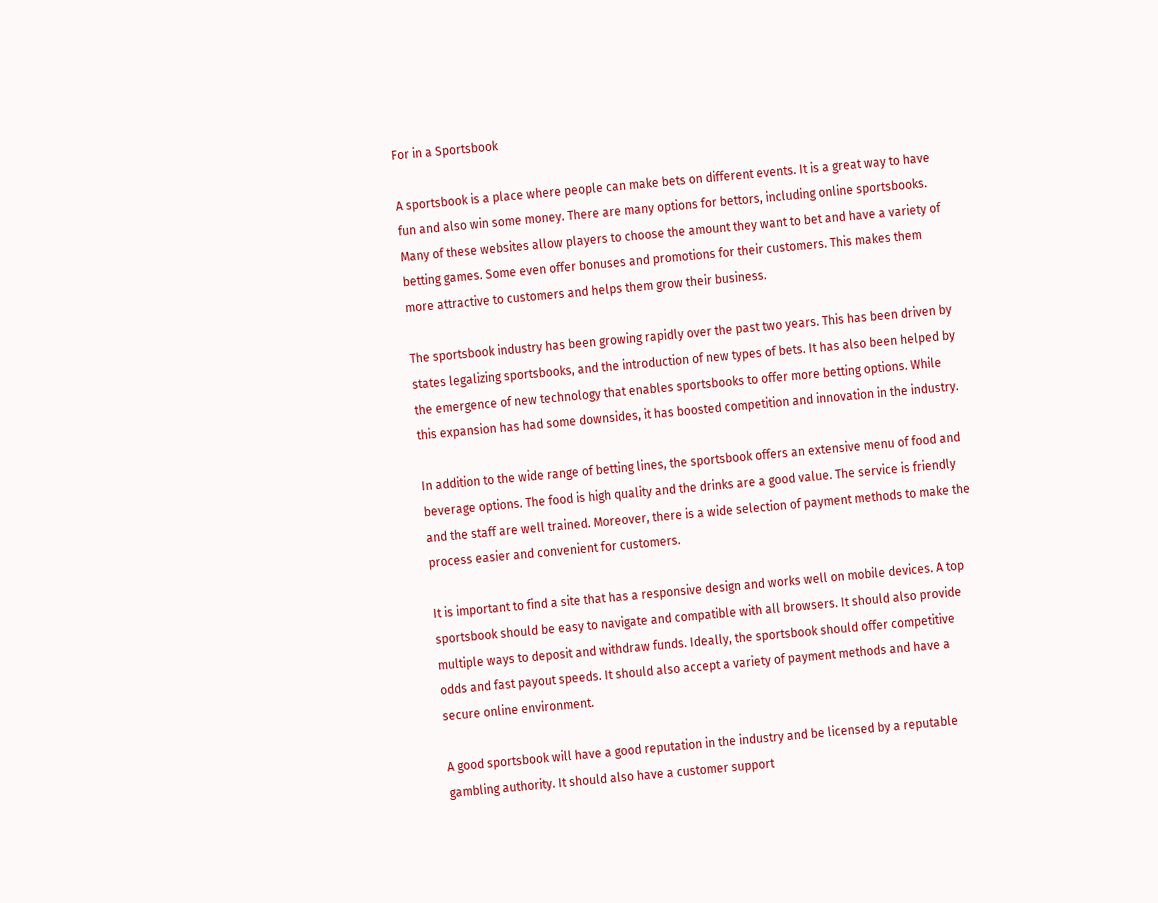For in a Sportsbook

A sportsbook is a place where people can make bets on different events. It is a great way to have fun and also win some money. There are many options for bettors, including online sportsbooks. Many of these websites allow players to choose the amount they want to bet and have a variety of betting games. Some even offer bonuses and promotions for their customers. This makes them more attractive to customers and helps them grow their business.

The sportsbook industry has been growing rapidly over the past two years. This has been driven by states legalizing sportsbooks, and the introduction of new types of bets. It has also been helped by the emergence of new technology that enables sportsbooks to offer more betting options. While this expansion has had some downsides, it has boosted competition and innovation in the industry.

In addition to the wide range of betting lines, the sportsbook offers an extensive menu of food and beverage options. The food is high quality and the drinks are a good value. The service is friendly and the staff are well trained. Moreover, there is a wide selection of payment methods to make the process easier and convenient for customers.

It is important to find a site that has a responsive design and works well on mobile devices. A top sportsbook should be easy to navigate and compatible with all browsers. It should also provide multiple ways to deposit and withdraw funds. Ideally, the sportsbook should offer competitive odds and fast payout speeds. It should also accept a variety of payment methods and have a secure online environment.

A good sportsbook will have a good reputation in the industry and be licensed by a reputable gambling authority. It should also have a customer support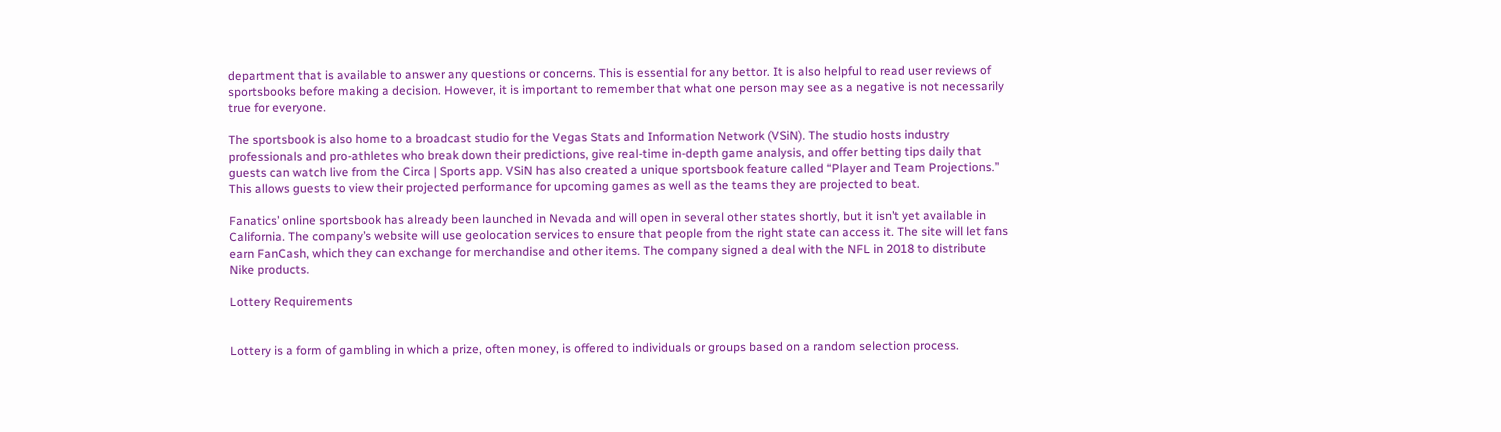department that is available to answer any questions or concerns. This is essential for any bettor. It is also helpful to read user reviews of sportsbooks before making a decision. However, it is important to remember that what one person may see as a negative is not necessarily true for everyone.

The sportsbook is also home to a broadcast studio for the Vegas Stats and Information Network (VSiN). The studio hosts industry professionals and pro-athletes who break down their predictions, give real-time in-depth game analysis, and offer betting tips daily that guests can watch live from the Circa | Sports app. VSiN has also created a unique sportsbook feature called “Player and Team Projections.” This allows guests to view their projected performance for upcoming games as well as the teams they are projected to beat.

Fanatics’ online sportsbook has already been launched in Nevada and will open in several other states shortly, but it isn’t yet available in California. The company’s website will use geolocation services to ensure that people from the right state can access it. The site will let fans earn FanCash, which they can exchange for merchandise and other items. The company signed a deal with the NFL in 2018 to distribute Nike products.

Lottery Requirements


Lottery is a form of gambling in which a prize, often money, is offered to individuals or groups based on a random selection process.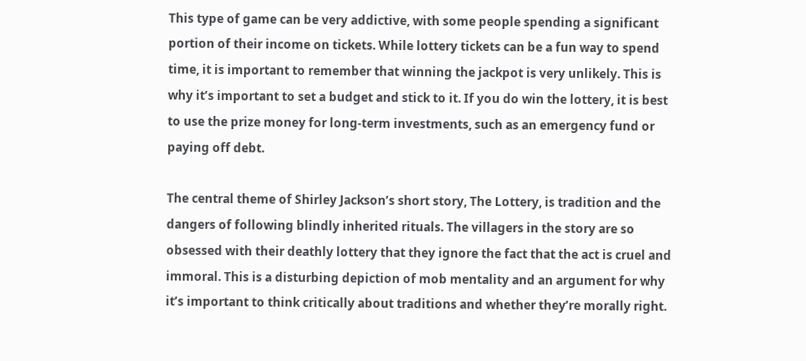This type of game can be very addictive, with some people spending a significant portion of their income on tickets. While lottery tickets can be a fun way to spend time, it is important to remember that winning the jackpot is very unlikely. This is why it’s important to set a budget and stick to it. If you do win the lottery, it is best to use the prize money for long-term investments, such as an emergency fund or paying off debt.

The central theme of Shirley Jackson’s short story, The Lottery, is tradition and the dangers of following blindly inherited rituals. The villagers in the story are so obsessed with their deathly lottery that they ignore the fact that the act is cruel and immoral. This is a disturbing depiction of mob mentality and an argument for why it’s important to think critically about traditions and whether they’re morally right.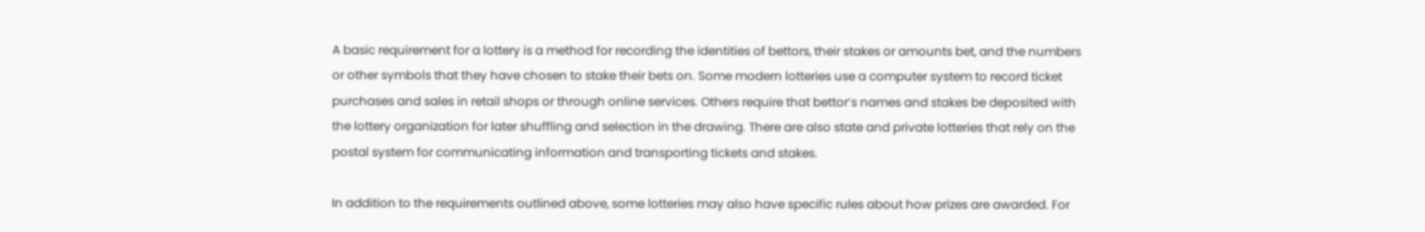A basic requirement for a lottery is a method for recording the identities of bettors, their stakes or amounts bet, and the numbers or other symbols that they have chosen to stake their bets on. Some modern lotteries use a computer system to record ticket purchases and sales in retail shops or through online services. Others require that bettor’s names and stakes be deposited with the lottery organization for later shuffling and selection in the drawing. There are also state and private lotteries that rely on the postal system for communicating information and transporting tickets and stakes.

In addition to the requirements outlined above, some lotteries may also have specific rules about how prizes are awarded. For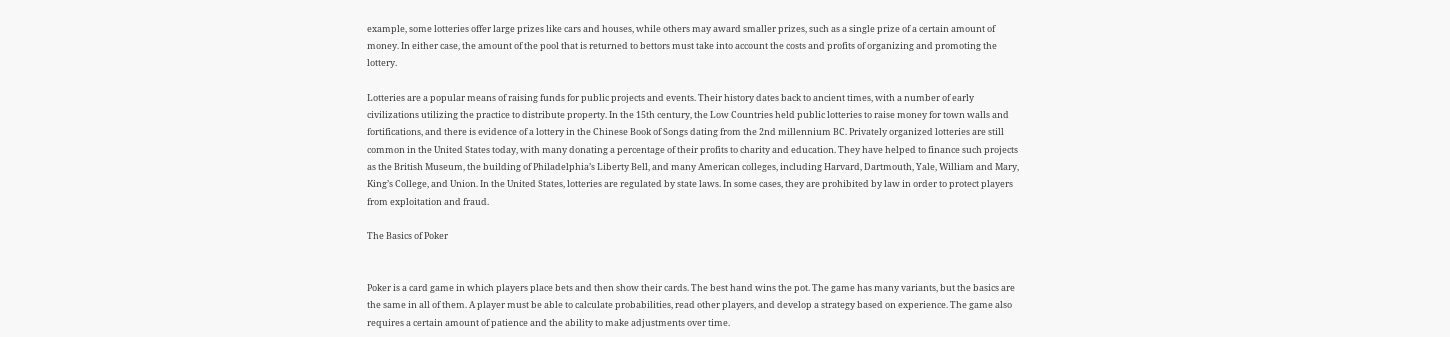example, some lotteries offer large prizes like cars and houses, while others may award smaller prizes, such as a single prize of a certain amount of money. In either case, the amount of the pool that is returned to bettors must take into account the costs and profits of organizing and promoting the lottery.

Lotteries are a popular means of raising funds for public projects and events. Their history dates back to ancient times, with a number of early civilizations utilizing the practice to distribute property. In the 15th century, the Low Countries held public lotteries to raise money for town walls and fortifications, and there is evidence of a lottery in the Chinese Book of Songs dating from the 2nd millennium BC. Privately organized lotteries are still common in the United States today, with many donating a percentage of their profits to charity and education. They have helped to finance such projects as the British Museum, the building of Philadelphia’s Liberty Bell, and many American colleges, including Harvard, Dartmouth, Yale, William and Mary, King’s College, and Union. In the United States, lotteries are regulated by state laws. In some cases, they are prohibited by law in order to protect players from exploitation and fraud.

The Basics of Poker


Poker is a card game in which players place bets and then show their cards. The best hand wins the pot. The game has many variants, but the basics are the same in all of them. A player must be able to calculate probabilities, read other players, and develop a strategy based on experience. The game also requires a certain amount of patience and the ability to make adjustments over time.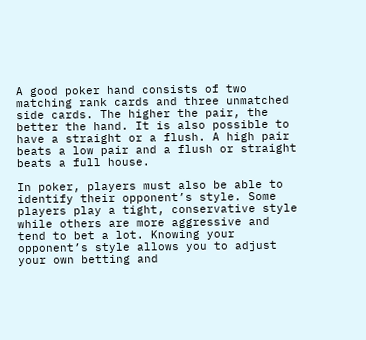A good poker hand consists of two matching rank cards and three unmatched side cards. The higher the pair, the better the hand. It is also possible to have a straight or a flush. A high pair beats a low pair and a flush or straight beats a full house.

In poker, players must also be able to identify their opponent’s style. Some players play a tight, conservative style while others are more aggressive and tend to bet a lot. Knowing your opponent’s style allows you to adjust your own betting and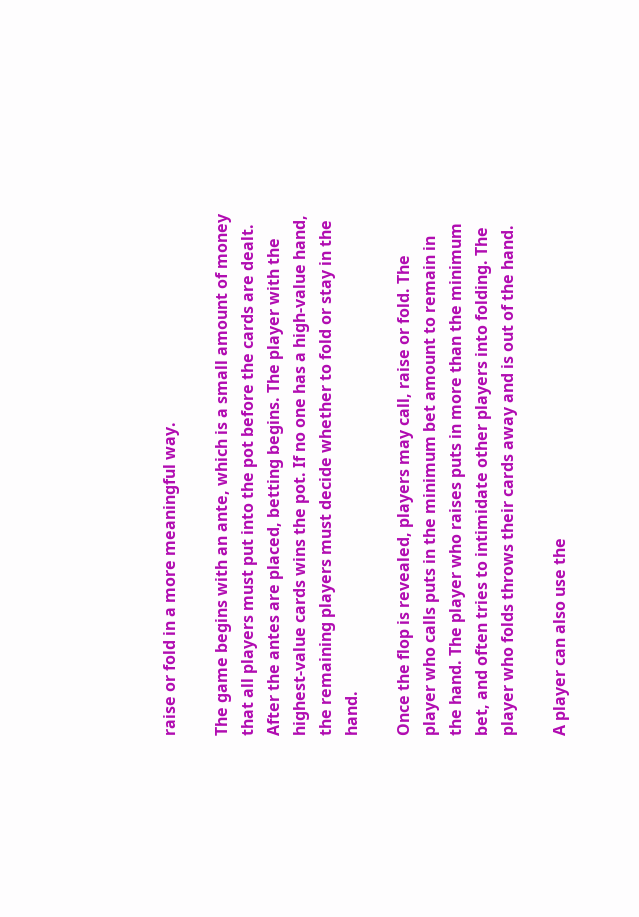raise or fold in a more meaningful way.

The game begins with an ante, which is a small amount of money that all players must put into the pot before the cards are dealt. After the antes are placed, betting begins. The player with the highest-value cards wins the pot. If no one has a high-value hand, the remaining players must decide whether to fold or stay in the hand.

Once the flop is revealed, players may call, raise or fold. The player who calls puts in the minimum bet amount to remain in the hand. The player who raises puts in more than the minimum bet, and often tries to intimidate other players into folding. The player who folds throws their cards away and is out of the hand.

A player can also use the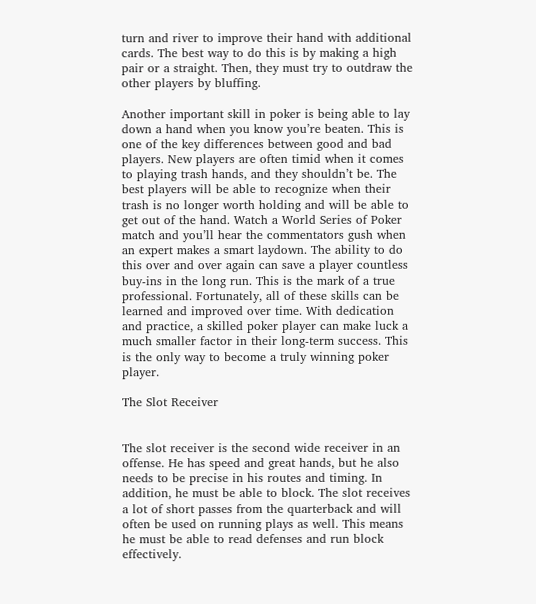turn and river to improve their hand with additional cards. The best way to do this is by making a high pair or a straight. Then, they must try to outdraw the other players by bluffing.

Another important skill in poker is being able to lay down a hand when you know you’re beaten. This is one of the key differences between good and bad players. New players are often timid when it comes to playing trash hands, and they shouldn’t be. The best players will be able to recognize when their trash is no longer worth holding and will be able to get out of the hand. Watch a World Series of Poker match and you’ll hear the commentators gush when an expert makes a smart laydown. The ability to do this over and over again can save a player countless buy-ins in the long run. This is the mark of a true professional. Fortunately, all of these skills can be learned and improved over time. With dedication and practice, a skilled poker player can make luck a much smaller factor in their long-term success. This is the only way to become a truly winning poker player.

The Slot Receiver


The slot receiver is the second wide receiver in an offense. He has speed and great hands, but he also needs to be precise in his routes and timing. In addition, he must be able to block. The slot receives a lot of short passes from the quarterback and will often be used on running plays as well. This means he must be able to read defenses and run block effectively.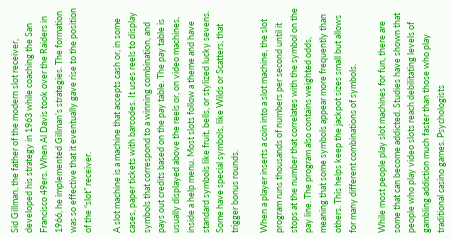Sid Gillman, the father of the modern slot receiver, developed his strategy in 1963 while coaching the San Francisco 49ers. When Al Davis took over the Raiders in 1966, he implemented Gillman’s strategies. The formation was so effective that it eventually gave rise to the position of the “slot” receiver.

A slot machine is a machine that accepts cash or, in some cases, paper tickets with barcodes. It uses reels to display symbols that correspond to a winning combination, and pays out credits based on the pay table. The pay table is usually displayed above the reels or, on video machines, inside a help menu. Most slots follow a theme and have standard symbols like fruit, bells, or stylized lucky sevens. Some have special symbols, like Wilds or Scatters, that trigger bonus rounds.

When a player inserts a coin into a slot machine, the slot program runs thousands of numbers per second until it stops at the number that correlates with the symbol on the pay line. The program also contains weighted odds, meaning that some symbols appear more frequently than others. This helps keep the jackpot sizes small but allows for many different combinations of symbols.

While most people play slot machines for fun, there are some that can become addicted. Studies have shown that people who play video slots reach debilitating levels of gambling addiction much faster than those who play traditional casino games. Psychologists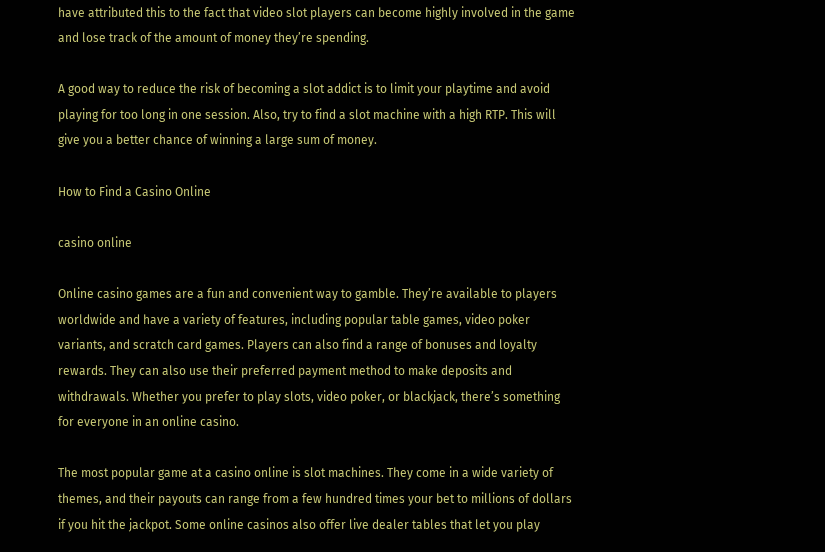have attributed this to the fact that video slot players can become highly involved in the game and lose track of the amount of money they’re spending.

A good way to reduce the risk of becoming a slot addict is to limit your playtime and avoid playing for too long in one session. Also, try to find a slot machine with a high RTP. This will give you a better chance of winning a large sum of money.

How to Find a Casino Online

casino online

Online casino games are a fun and convenient way to gamble. They’re available to players worldwide and have a variety of features, including popular table games, video poker variants, and scratch card games. Players can also find a range of bonuses and loyalty rewards. They can also use their preferred payment method to make deposits and withdrawals. Whether you prefer to play slots, video poker, or blackjack, there’s something for everyone in an online casino.

The most popular game at a casino online is slot machines. They come in a wide variety of themes, and their payouts can range from a few hundred times your bet to millions of dollars if you hit the jackpot. Some online casinos also offer live dealer tables that let you play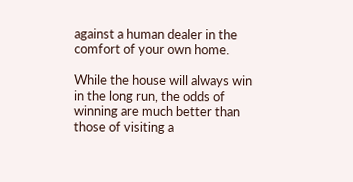against a human dealer in the comfort of your own home.

While the house will always win in the long run, the odds of winning are much better than those of visiting a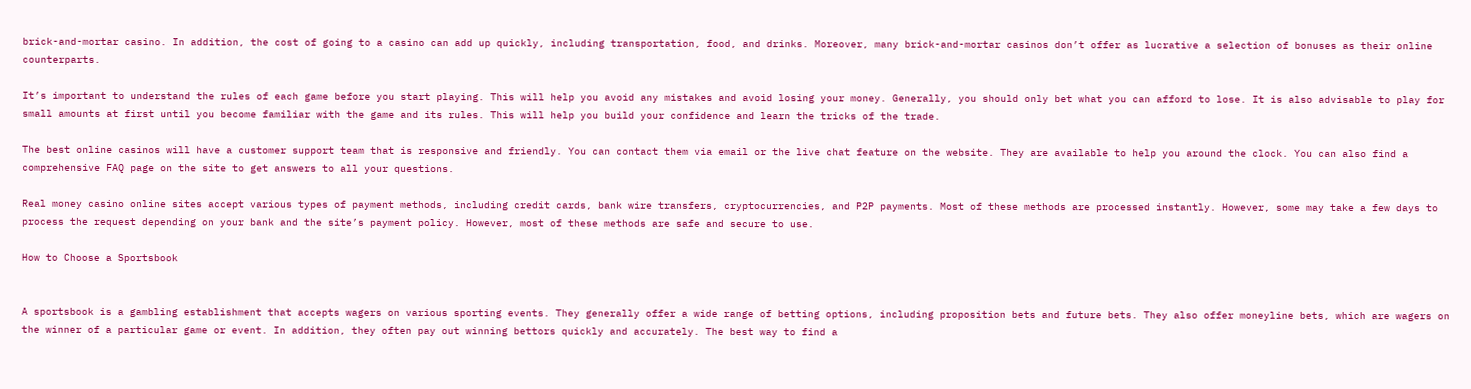brick-and-mortar casino. In addition, the cost of going to a casino can add up quickly, including transportation, food, and drinks. Moreover, many brick-and-mortar casinos don’t offer as lucrative a selection of bonuses as their online counterparts.

It’s important to understand the rules of each game before you start playing. This will help you avoid any mistakes and avoid losing your money. Generally, you should only bet what you can afford to lose. It is also advisable to play for small amounts at first until you become familiar with the game and its rules. This will help you build your confidence and learn the tricks of the trade.

The best online casinos will have a customer support team that is responsive and friendly. You can contact them via email or the live chat feature on the website. They are available to help you around the clock. You can also find a comprehensive FAQ page on the site to get answers to all your questions.

Real money casino online sites accept various types of payment methods, including credit cards, bank wire transfers, cryptocurrencies, and P2P payments. Most of these methods are processed instantly. However, some may take a few days to process the request depending on your bank and the site’s payment policy. However, most of these methods are safe and secure to use.

How to Choose a Sportsbook


A sportsbook is a gambling establishment that accepts wagers on various sporting events. They generally offer a wide range of betting options, including proposition bets and future bets. They also offer moneyline bets, which are wagers on the winner of a particular game or event. In addition, they often pay out winning bettors quickly and accurately. The best way to find a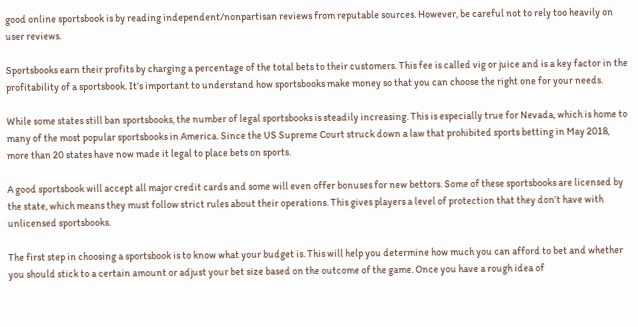good online sportsbook is by reading independent/nonpartisan reviews from reputable sources. However, be careful not to rely too heavily on user reviews.

Sportsbooks earn their profits by charging a percentage of the total bets to their customers. This fee is called vig or juice and is a key factor in the profitability of a sportsbook. It’s important to understand how sportsbooks make money so that you can choose the right one for your needs.

While some states still ban sportsbooks, the number of legal sportsbooks is steadily increasing. This is especially true for Nevada, which is home to many of the most popular sportsbooks in America. Since the US Supreme Court struck down a law that prohibited sports betting in May 2018, more than 20 states have now made it legal to place bets on sports.

A good sportsbook will accept all major credit cards and some will even offer bonuses for new bettors. Some of these sportsbooks are licensed by the state, which means they must follow strict rules about their operations. This gives players a level of protection that they don’t have with unlicensed sportsbooks.

The first step in choosing a sportsbook is to know what your budget is. This will help you determine how much you can afford to bet and whether you should stick to a certain amount or adjust your bet size based on the outcome of the game. Once you have a rough idea of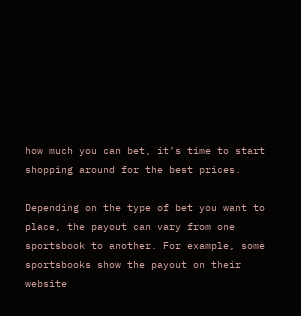how much you can bet, it’s time to start shopping around for the best prices.

Depending on the type of bet you want to place, the payout can vary from one sportsbook to another. For example, some sportsbooks show the payout on their website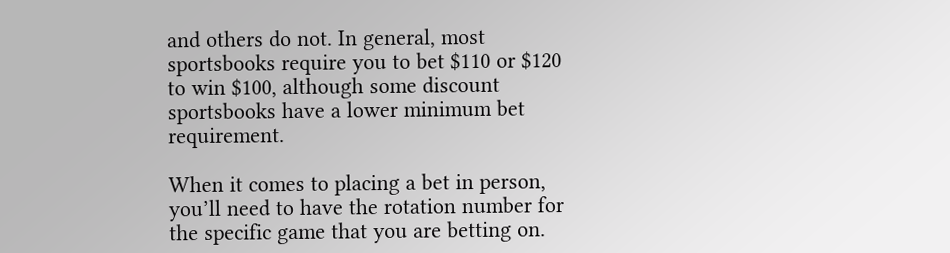and others do not. In general, most sportsbooks require you to bet $110 or $120 to win $100, although some discount sportsbooks have a lower minimum bet requirement.

When it comes to placing a bet in person, you’ll need to have the rotation number for the specific game that you are betting on.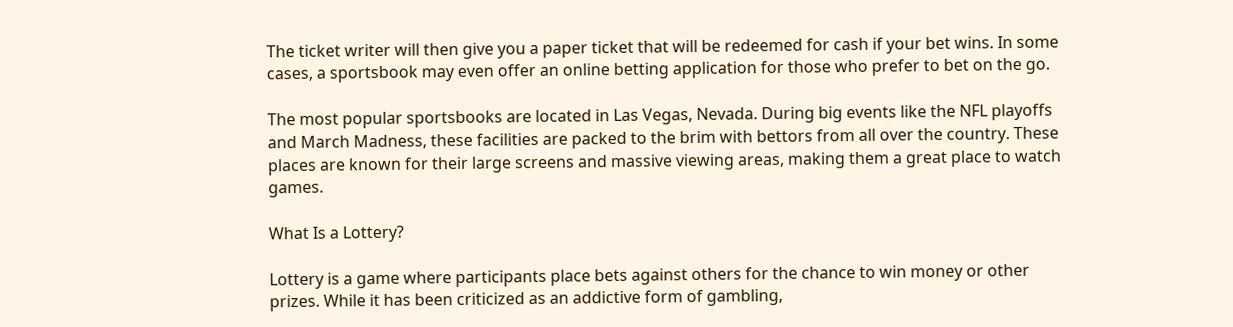The ticket writer will then give you a paper ticket that will be redeemed for cash if your bet wins. In some cases, a sportsbook may even offer an online betting application for those who prefer to bet on the go.

The most popular sportsbooks are located in Las Vegas, Nevada. During big events like the NFL playoffs and March Madness, these facilities are packed to the brim with bettors from all over the country. These places are known for their large screens and massive viewing areas, making them a great place to watch games.

What Is a Lottery?

Lottery is a game where participants place bets against others for the chance to win money or other prizes. While it has been criticized as an addictive form of gambling,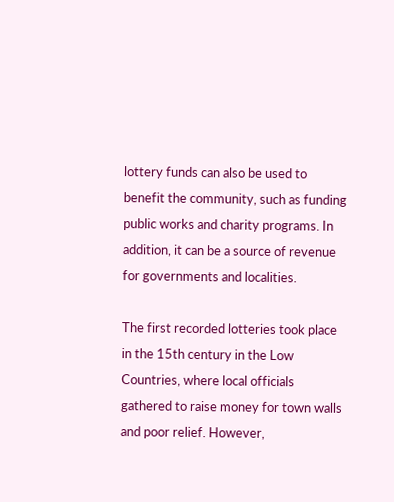lottery funds can also be used to benefit the community, such as funding public works and charity programs. In addition, it can be a source of revenue for governments and localities.

The first recorded lotteries took place in the 15th century in the Low Countries, where local officials gathered to raise money for town walls and poor relief. However,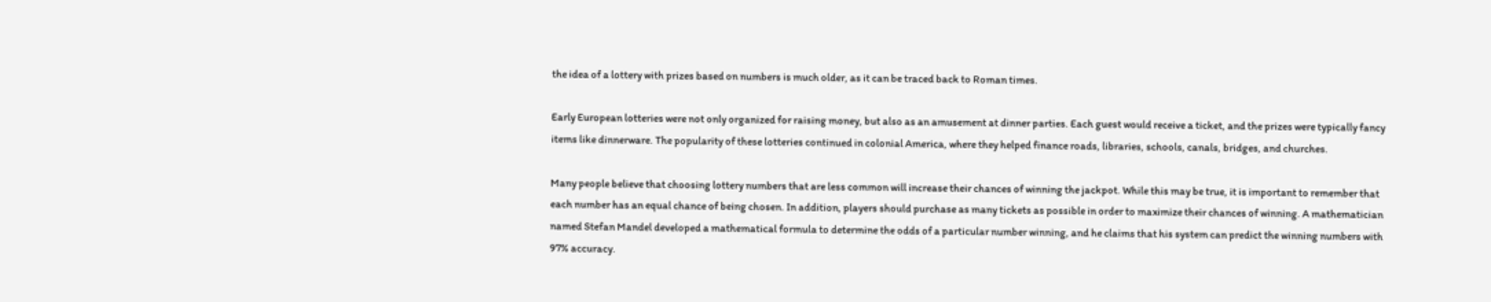the idea of a lottery with prizes based on numbers is much older, as it can be traced back to Roman times.

Early European lotteries were not only organized for raising money, but also as an amusement at dinner parties. Each guest would receive a ticket, and the prizes were typically fancy items like dinnerware. The popularity of these lotteries continued in colonial America, where they helped finance roads, libraries, schools, canals, bridges, and churches.

Many people believe that choosing lottery numbers that are less common will increase their chances of winning the jackpot. While this may be true, it is important to remember that each number has an equal chance of being chosen. In addition, players should purchase as many tickets as possible in order to maximize their chances of winning. A mathematician named Stefan Mandel developed a mathematical formula to determine the odds of a particular number winning, and he claims that his system can predict the winning numbers with 97% accuracy.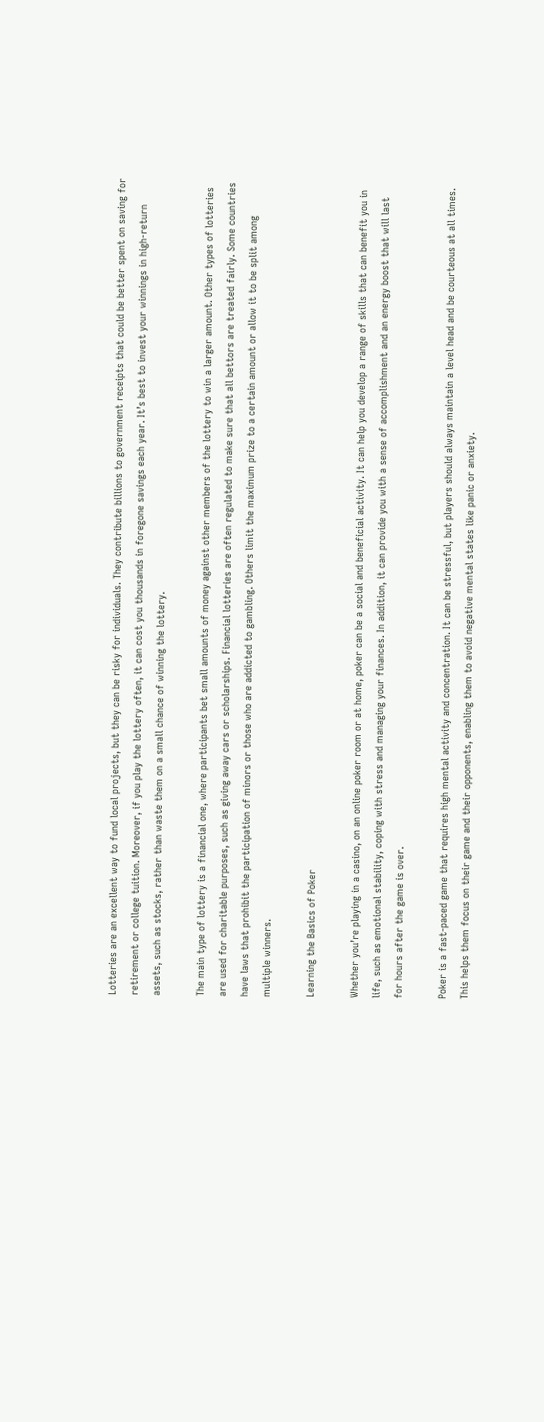Lotteries are an excellent way to fund local projects, but they can be risky for individuals. They contribute billions to government receipts that could be better spent on saving for retirement or college tuition. Moreover, if you play the lottery often, it can cost you thousands in foregone savings each year. It’s best to invest your winnings in high-return assets, such as stocks, rather than waste them on a small chance of winning the lottery.

The main type of lottery is a financial one, where participants bet small amounts of money against other members of the lottery to win a larger amount. Other types of lotteries are used for charitable purposes, such as giving away cars or scholarships. Financial lotteries are often regulated to make sure that all bettors are treated fairly. Some countries have laws that prohibit the participation of minors or those who are addicted to gambling. Others limit the maximum prize to a certain amount or allow it to be split among multiple winners.

Learning the Basics of Poker

Whether you’re playing in a casino, on an online poker room or at home, poker can be a social and beneficial activity. It can help you develop a range of skills that can benefit you in life, such as emotional stability, coping with stress and managing your finances. In addition, it can provide you with a sense of accomplishment and an energy boost that will last for hours after the game is over.

Poker is a fast-paced game that requires high mental activity and concentration. It can be stressful, but players should always maintain a level head and be courteous at all times. This helps them focus on their game and their opponents, enabling them to avoid negative mental states like panic or anxiety.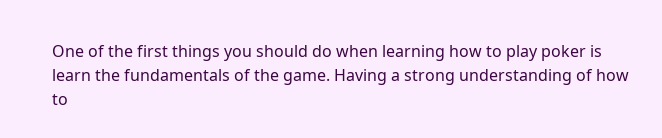One of the first things you should do when learning how to play poker is learn the fundamentals of the game. Having a strong understanding of how to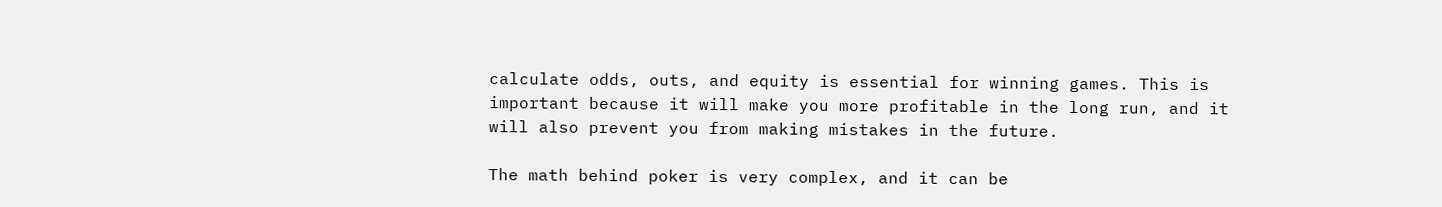calculate odds, outs, and equity is essential for winning games. This is important because it will make you more profitable in the long run, and it will also prevent you from making mistakes in the future.

The math behind poker is very complex, and it can be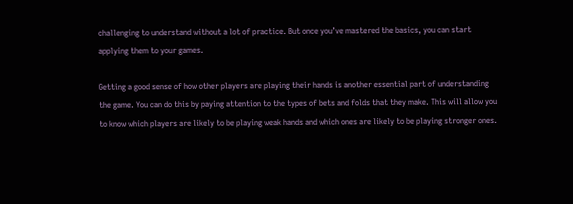challenging to understand without a lot of practice. But once you’ve mastered the basics, you can start applying them to your games.

Getting a good sense of how other players are playing their hands is another essential part of understanding the game. You can do this by paying attention to the types of bets and folds that they make. This will allow you to know which players are likely to be playing weak hands and which ones are likely to be playing stronger ones.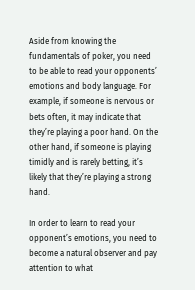Aside from knowing the fundamentals of poker, you need to be able to read your opponents’ emotions and body language. For example, if someone is nervous or bets often, it may indicate that they’re playing a poor hand. On the other hand, if someone is playing timidly and is rarely betting, it’s likely that they’re playing a strong hand.

In order to learn to read your opponent’s emotions, you need to become a natural observer and pay attention to what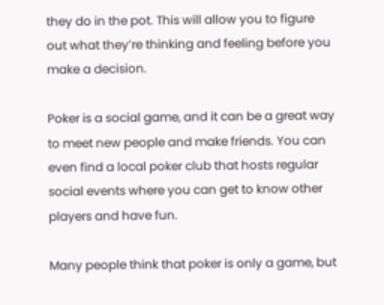they do in the pot. This will allow you to figure out what they’re thinking and feeling before you make a decision.

Poker is a social game, and it can be a great way to meet new people and make friends. You can even find a local poker club that hosts regular social events where you can get to know other players and have fun.

Many people think that poker is only a game, but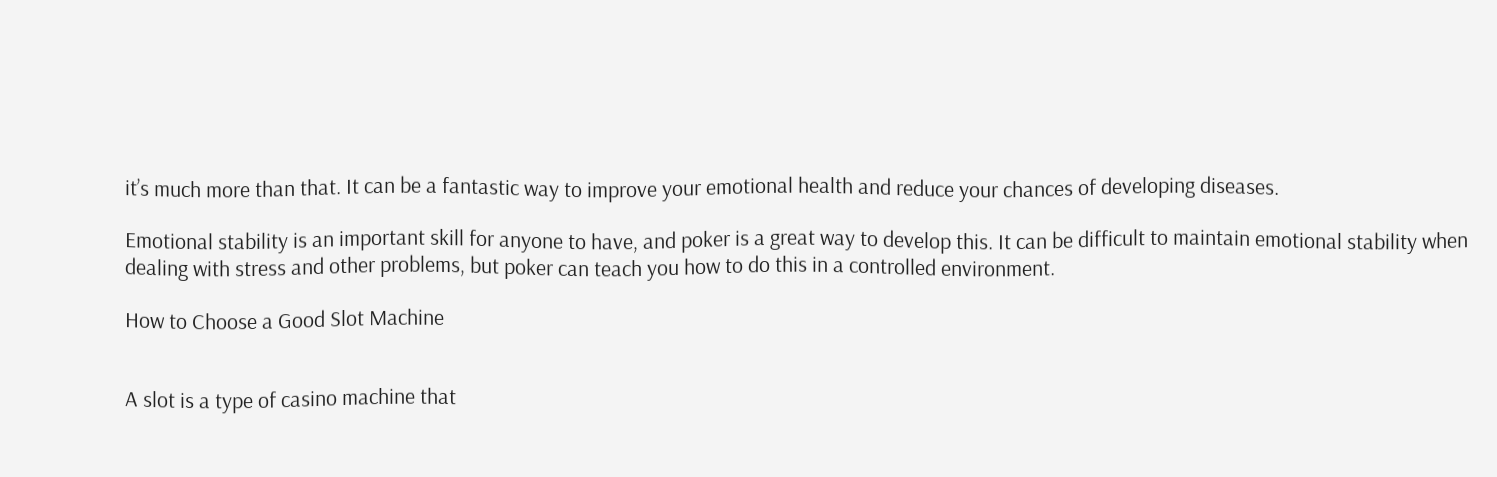it’s much more than that. It can be a fantastic way to improve your emotional health and reduce your chances of developing diseases.

Emotional stability is an important skill for anyone to have, and poker is a great way to develop this. It can be difficult to maintain emotional stability when dealing with stress and other problems, but poker can teach you how to do this in a controlled environment.

How to Choose a Good Slot Machine


A slot is a type of casino machine that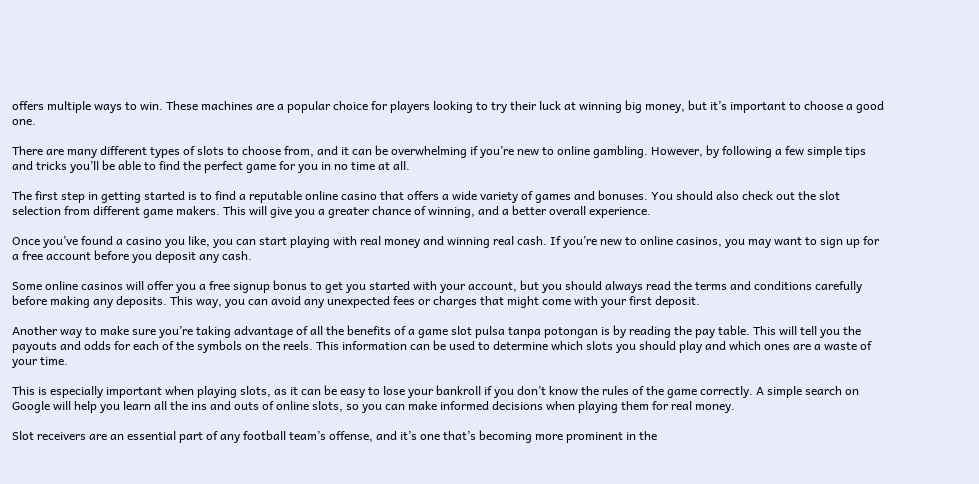offers multiple ways to win. These machines are a popular choice for players looking to try their luck at winning big money, but it’s important to choose a good one.

There are many different types of slots to choose from, and it can be overwhelming if you’re new to online gambling. However, by following a few simple tips and tricks you’ll be able to find the perfect game for you in no time at all.

The first step in getting started is to find a reputable online casino that offers a wide variety of games and bonuses. You should also check out the slot selection from different game makers. This will give you a greater chance of winning, and a better overall experience.

Once you’ve found a casino you like, you can start playing with real money and winning real cash. If you’re new to online casinos, you may want to sign up for a free account before you deposit any cash.

Some online casinos will offer you a free signup bonus to get you started with your account, but you should always read the terms and conditions carefully before making any deposits. This way, you can avoid any unexpected fees or charges that might come with your first deposit.

Another way to make sure you’re taking advantage of all the benefits of a game slot pulsa tanpa potongan is by reading the pay table. This will tell you the payouts and odds for each of the symbols on the reels. This information can be used to determine which slots you should play and which ones are a waste of your time.

This is especially important when playing slots, as it can be easy to lose your bankroll if you don’t know the rules of the game correctly. A simple search on Google will help you learn all the ins and outs of online slots, so you can make informed decisions when playing them for real money.

Slot receivers are an essential part of any football team’s offense, and it’s one that’s becoming more prominent in the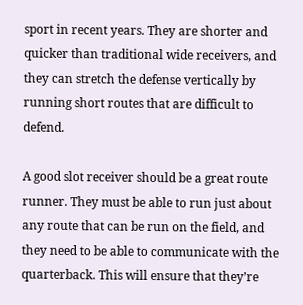sport in recent years. They are shorter and quicker than traditional wide receivers, and they can stretch the defense vertically by running short routes that are difficult to defend.

A good slot receiver should be a great route runner. They must be able to run just about any route that can be run on the field, and they need to be able to communicate with the quarterback. This will ensure that they’re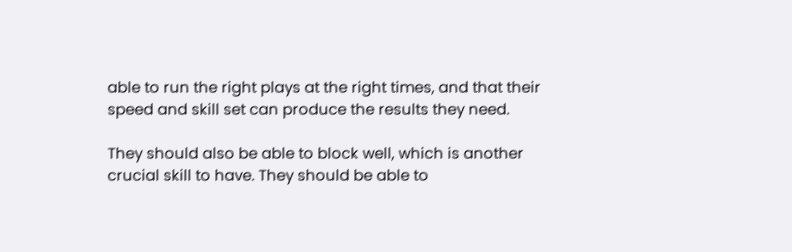able to run the right plays at the right times, and that their speed and skill set can produce the results they need.

They should also be able to block well, which is another crucial skill to have. They should be able to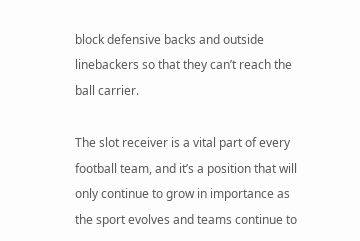block defensive backs and outside linebackers so that they can’t reach the ball carrier.

The slot receiver is a vital part of every football team, and it’s a position that will only continue to grow in importance as the sport evolves and teams continue to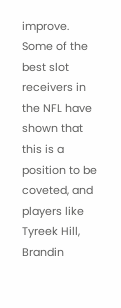improve. Some of the best slot receivers in the NFL have shown that this is a position to be coveted, and players like Tyreek Hill, Brandin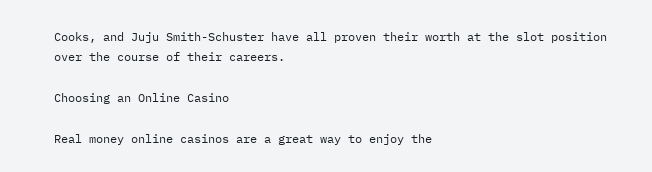Cooks, and Juju Smith-Schuster have all proven their worth at the slot position over the course of their careers.

Choosing an Online Casino

Real money online casinos are a great way to enjoy the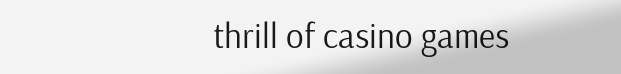thrill of casino games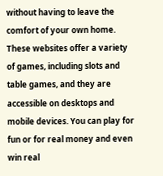without having to leave the comfort of your own home. These websites offer a variety of games, including slots and table games, and they are accessible on desktops and mobile devices. You can play for fun or for real money and even win real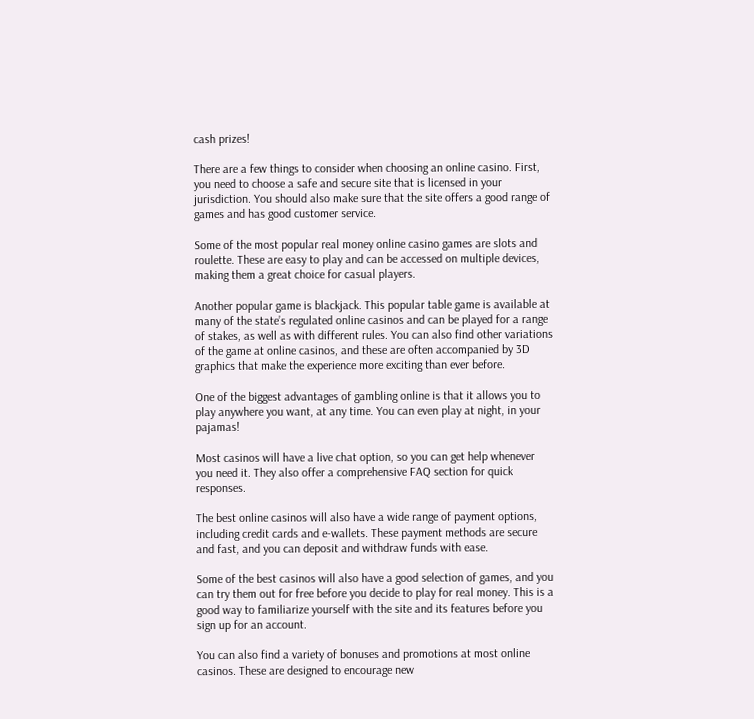cash prizes!

There are a few things to consider when choosing an online casino. First, you need to choose a safe and secure site that is licensed in your jurisdiction. You should also make sure that the site offers a good range of games and has good customer service.

Some of the most popular real money online casino games are slots and roulette. These are easy to play and can be accessed on multiple devices, making them a great choice for casual players.

Another popular game is blackjack. This popular table game is available at many of the state’s regulated online casinos and can be played for a range of stakes, as well as with different rules. You can also find other variations of the game at online casinos, and these are often accompanied by 3D graphics that make the experience more exciting than ever before.

One of the biggest advantages of gambling online is that it allows you to play anywhere you want, at any time. You can even play at night, in your pajamas!

Most casinos will have a live chat option, so you can get help whenever you need it. They also offer a comprehensive FAQ section for quick responses.

The best online casinos will also have a wide range of payment options, including credit cards and e-wallets. These payment methods are secure and fast, and you can deposit and withdraw funds with ease.

Some of the best casinos will also have a good selection of games, and you can try them out for free before you decide to play for real money. This is a good way to familiarize yourself with the site and its features before you sign up for an account.

You can also find a variety of bonuses and promotions at most online casinos. These are designed to encourage new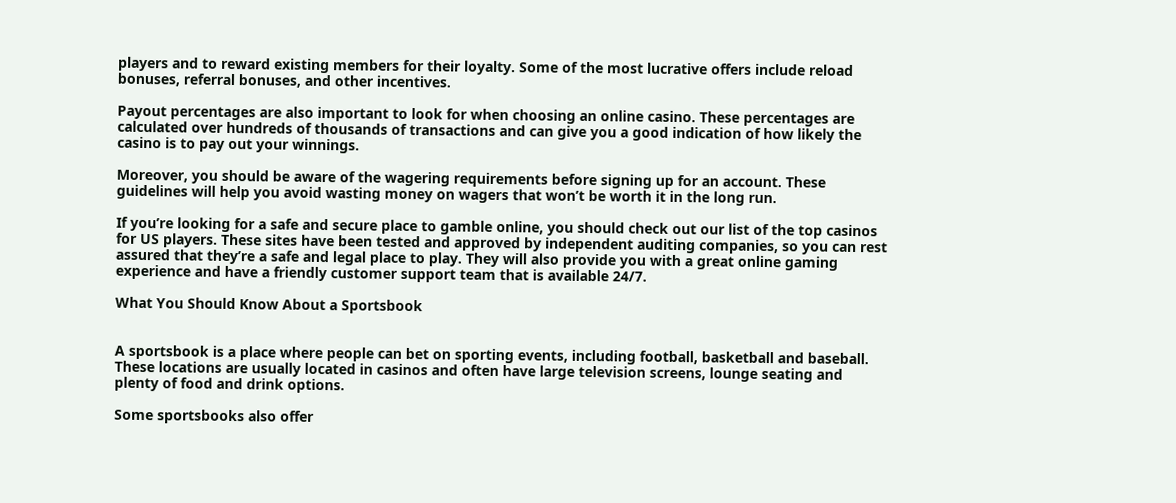players and to reward existing members for their loyalty. Some of the most lucrative offers include reload bonuses, referral bonuses, and other incentives.

Payout percentages are also important to look for when choosing an online casino. These percentages are calculated over hundreds of thousands of transactions and can give you a good indication of how likely the casino is to pay out your winnings.

Moreover, you should be aware of the wagering requirements before signing up for an account. These guidelines will help you avoid wasting money on wagers that won’t be worth it in the long run.

If you’re looking for a safe and secure place to gamble online, you should check out our list of the top casinos for US players. These sites have been tested and approved by independent auditing companies, so you can rest assured that they’re a safe and legal place to play. They will also provide you with a great online gaming experience and have a friendly customer support team that is available 24/7.

What You Should Know About a Sportsbook


A sportsbook is a place where people can bet on sporting events, including football, basketball and baseball. These locations are usually located in casinos and often have large television screens, lounge seating and plenty of food and drink options.

Some sportsbooks also offer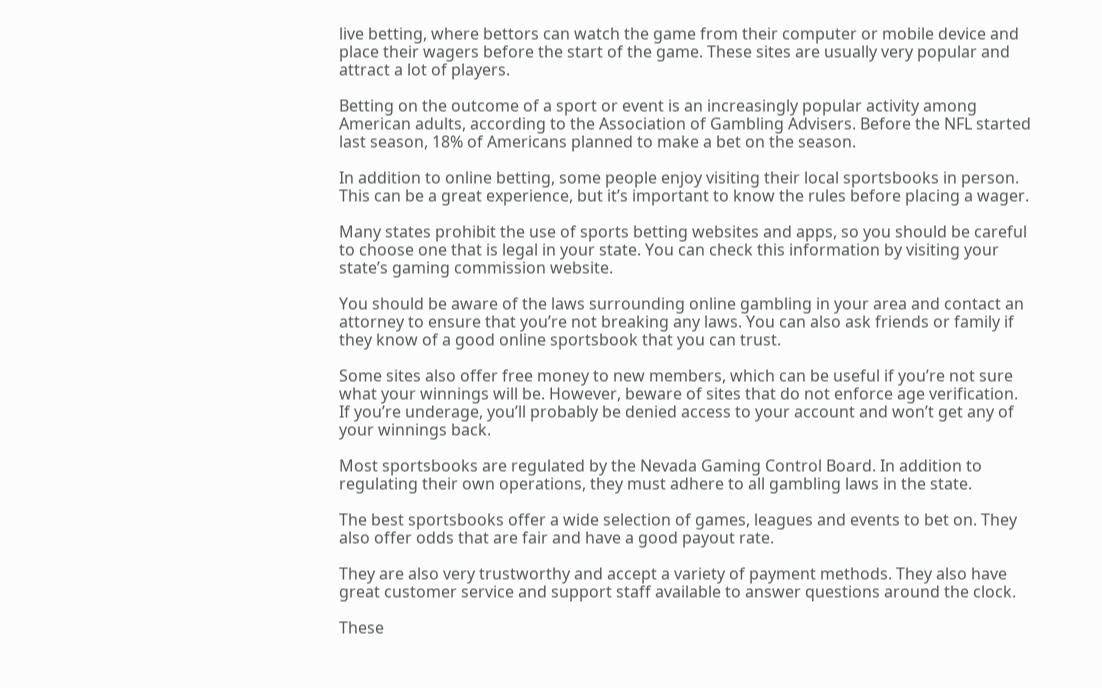live betting, where bettors can watch the game from their computer or mobile device and place their wagers before the start of the game. These sites are usually very popular and attract a lot of players.

Betting on the outcome of a sport or event is an increasingly popular activity among American adults, according to the Association of Gambling Advisers. Before the NFL started last season, 18% of Americans planned to make a bet on the season.

In addition to online betting, some people enjoy visiting their local sportsbooks in person. This can be a great experience, but it’s important to know the rules before placing a wager.

Many states prohibit the use of sports betting websites and apps, so you should be careful to choose one that is legal in your state. You can check this information by visiting your state’s gaming commission website.

You should be aware of the laws surrounding online gambling in your area and contact an attorney to ensure that you’re not breaking any laws. You can also ask friends or family if they know of a good online sportsbook that you can trust.

Some sites also offer free money to new members, which can be useful if you’re not sure what your winnings will be. However, beware of sites that do not enforce age verification. If you’re underage, you’ll probably be denied access to your account and won’t get any of your winnings back.

Most sportsbooks are regulated by the Nevada Gaming Control Board. In addition to regulating their own operations, they must adhere to all gambling laws in the state.

The best sportsbooks offer a wide selection of games, leagues and events to bet on. They also offer odds that are fair and have a good payout rate.

They are also very trustworthy and accept a variety of payment methods. They also have great customer service and support staff available to answer questions around the clock.

These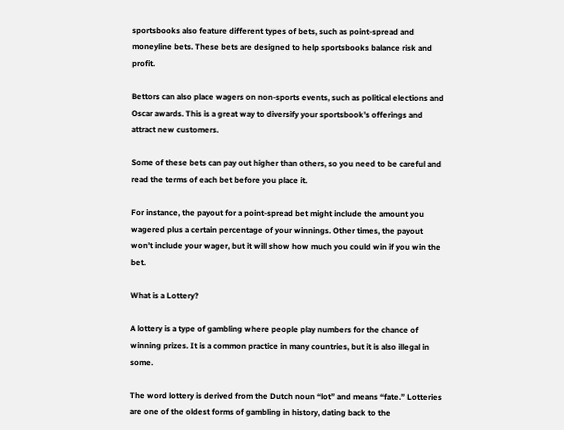sportsbooks also feature different types of bets, such as point-spread and moneyline bets. These bets are designed to help sportsbooks balance risk and profit.

Bettors can also place wagers on non-sports events, such as political elections and Oscar awards. This is a great way to diversify your sportsbook’s offerings and attract new customers.

Some of these bets can pay out higher than others, so you need to be careful and read the terms of each bet before you place it.

For instance, the payout for a point-spread bet might include the amount you wagered plus a certain percentage of your winnings. Other times, the payout won’t include your wager, but it will show how much you could win if you win the bet.

What is a Lottery?

A lottery is a type of gambling where people play numbers for the chance of winning prizes. It is a common practice in many countries, but it is also illegal in some.

The word lottery is derived from the Dutch noun “lot” and means “fate.” Lotteries are one of the oldest forms of gambling in history, dating back to the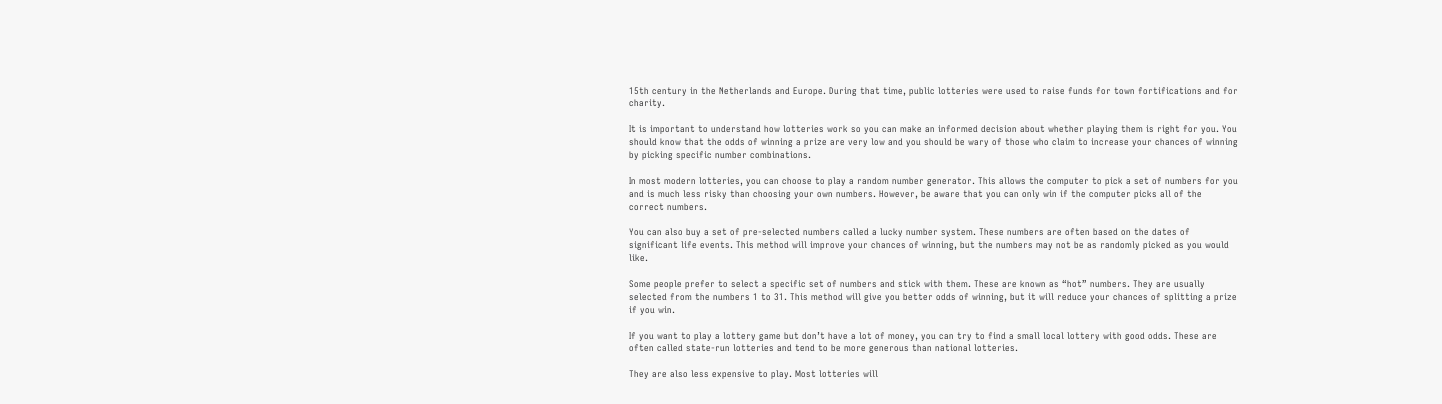15th century in the Netherlands and Europe. During that time, public lotteries were used to raise funds for town fortifications and for charity.

It is important to understand how lotteries work so you can make an informed decision about whether playing them is right for you. You should know that the odds of winning a prize are very low and you should be wary of those who claim to increase your chances of winning by picking specific number combinations.

In most modern lotteries, you can choose to play a random number generator. This allows the computer to pick a set of numbers for you and is much less risky than choosing your own numbers. However, be aware that you can only win if the computer picks all of the correct numbers.

You can also buy a set of pre-selected numbers called a lucky number system. These numbers are often based on the dates of significant life events. This method will improve your chances of winning, but the numbers may not be as randomly picked as you would like.

Some people prefer to select a specific set of numbers and stick with them. These are known as “hot” numbers. They are usually selected from the numbers 1 to 31. This method will give you better odds of winning, but it will reduce your chances of splitting a prize if you win.

If you want to play a lottery game but don’t have a lot of money, you can try to find a small local lottery with good odds. These are often called state-run lotteries and tend to be more generous than national lotteries.

They are also less expensive to play. Most lotteries will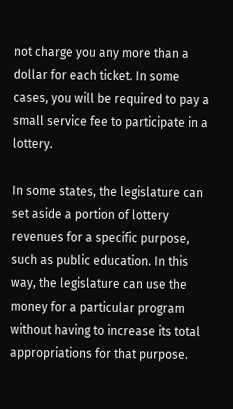not charge you any more than a dollar for each ticket. In some cases, you will be required to pay a small service fee to participate in a lottery.

In some states, the legislature can set aside a portion of lottery revenues for a specific purpose, such as public education. In this way, the legislature can use the money for a particular program without having to increase its total appropriations for that purpose.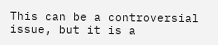This can be a controversial issue, but it is a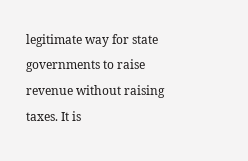legitimate way for state governments to raise revenue without raising taxes. It is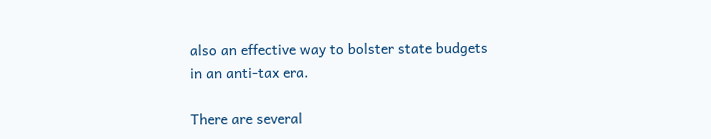also an effective way to bolster state budgets in an anti-tax era.

There are several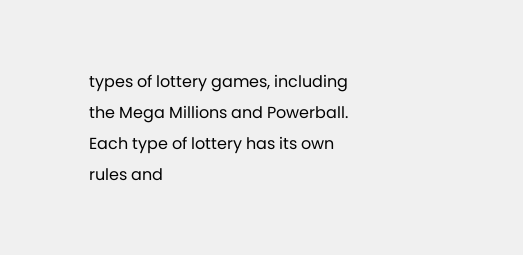types of lottery games, including the Mega Millions and Powerball. Each type of lottery has its own rules and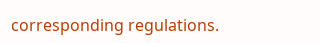corresponding regulations.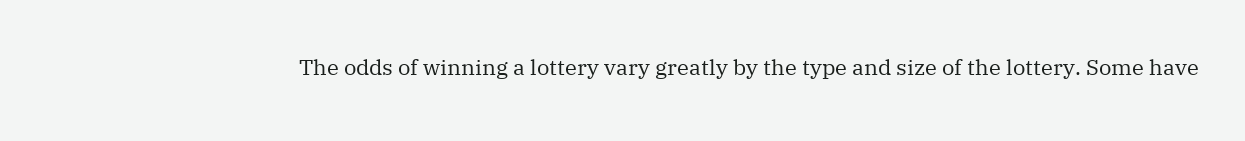The odds of winning a lottery vary greatly by the type and size of the lottery. Some have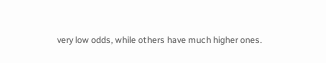very low odds, while others have much higher ones.